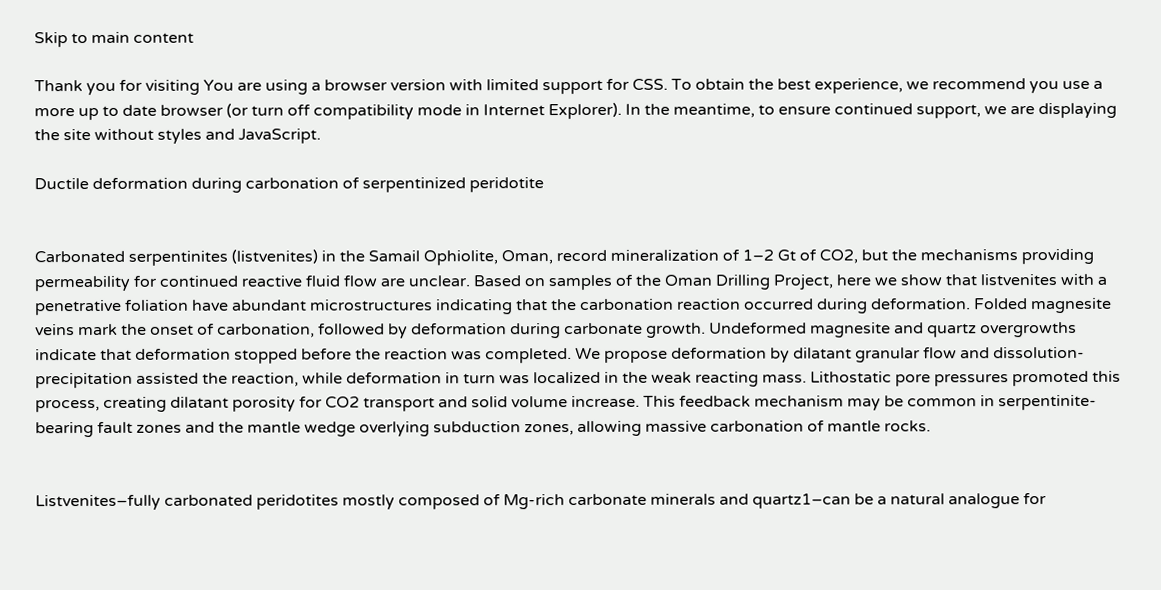Skip to main content

Thank you for visiting You are using a browser version with limited support for CSS. To obtain the best experience, we recommend you use a more up to date browser (or turn off compatibility mode in Internet Explorer). In the meantime, to ensure continued support, we are displaying the site without styles and JavaScript.

Ductile deformation during carbonation of serpentinized peridotite


Carbonated serpentinites (listvenites) in the Samail Ophiolite, Oman, record mineralization of 1–2 Gt of CO2, but the mechanisms providing permeability for continued reactive fluid flow are unclear. Based on samples of the Oman Drilling Project, here we show that listvenites with a penetrative foliation have abundant microstructures indicating that the carbonation reaction occurred during deformation. Folded magnesite veins mark the onset of carbonation, followed by deformation during carbonate growth. Undeformed magnesite and quartz overgrowths indicate that deformation stopped before the reaction was completed. We propose deformation by dilatant granular flow and dissolution-precipitation assisted the reaction, while deformation in turn was localized in the weak reacting mass. Lithostatic pore pressures promoted this process, creating dilatant porosity for CO2 transport and solid volume increase. This feedback mechanism may be common in serpentinite-bearing fault zones and the mantle wedge overlying subduction zones, allowing massive carbonation of mantle rocks.


Listvenites–fully carbonated peridotites mostly composed of Mg-rich carbonate minerals and quartz1–can be a natural analogue for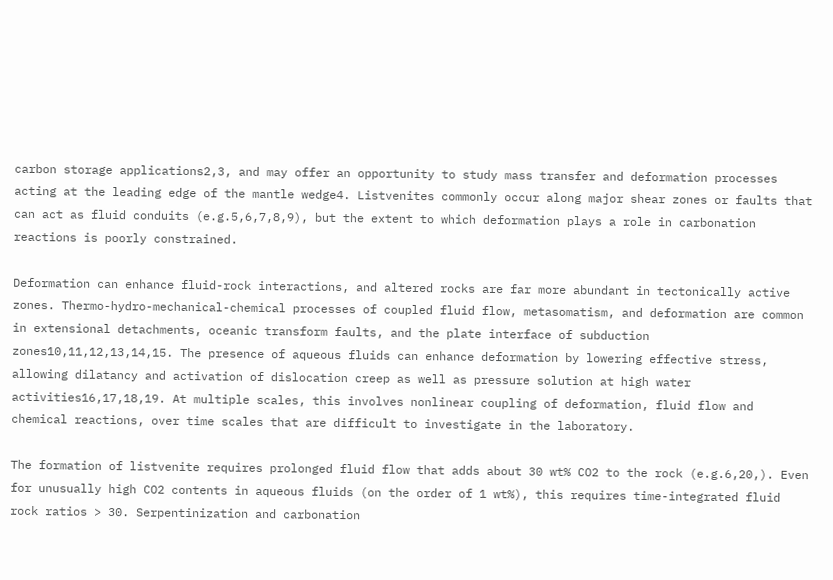carbon storage applications2,3, and may offer an opportunity to study mass transfer and deformation processes acting at the leading edge of the mantle wedge4. Listvenites commonly occur along major shear zones or faults that can act as fluid conduits (e.g.5,6,7,8,9), but the extent to which deformation plays a role in carbonation reactions is poorly constrained.

Deformation can enhance fluid-rock interactions, and altered rocks are far more abundant in tectonically active zones. Thermo-hydro-mechanical-chemical processes of coupled fluid flow, metasomatism, and deformation are common in extensional detachments, oceanic transform faults, and the plate interface of subduction zones10,11,12,13,14,15. The presence of aqueous fluids can enhance deformation by lowering effective stress, allowing dilatancy and activation of dislocation creep as well as pressure solution at high water activities16,17,18,19. At multiple scales, this involves nonlinear coupling of deformation, fluid flow and chemical reactions, over time scales that are difficult to investigate in the laboratory.

The formation of listvenite requires prolonged fluid flow that adds about 30 wt% CO2 to the rock (e.g.6,20,). Even for unusually high CO2 contents in aqueous fluids (on the order of 1 wt%), this requires time-integrated fluid rock ratios > 30. Serpentinization and carbonation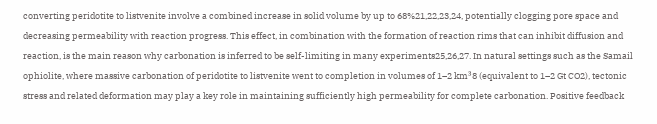converting peridotite to listvenite involve a combined increase in solid volume by up to 68%21,22,23,24, potentially clogging pore space and decreasing permeability with reaction progress. This effect, in combination with the formation of reaction rims that can inhibit diffusion and reaction, is the main reason why carbonation is inferred to be self-limiting in many experiments25,26,27. In natural settings such as the Samail ophiolite, where massive carbonation of peridotite to listvenite went to completion in volumes of 1–2 km³8 (equivalent to 1–2 Gt CO2), tectonic stress and related deformation may play a key role in maintaining sufficiently high permeability for complete carbonation. Positive feedback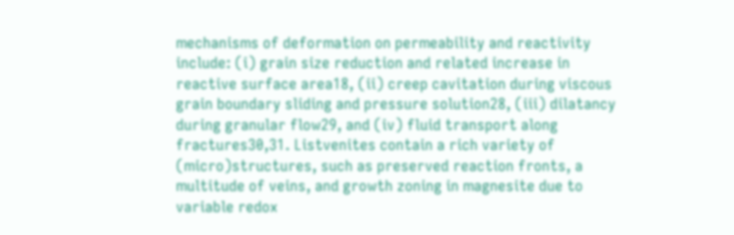mechanisms of deformation on permeability and reactivity include: (i) grain size reduction and related increase in reactive surface area18, (ii) creep cavitation during viscous grain boundary sliding and pressure solution28, (iii) dilatancy during granular flow29, and (iv) fluid transport along fractures30,31. Listvenites contain a rich variety of (micro)structures, such as preserved reaction fronts, a multitude of veins, and growth zoning in magnesite due to variable redox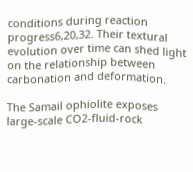conditions during reaction progress6,20,32. Their textural evolution over time can shed light on the relationship between carbonation and deformation.

The Samail ophiolite exposes large-scale CO2-fluid-rock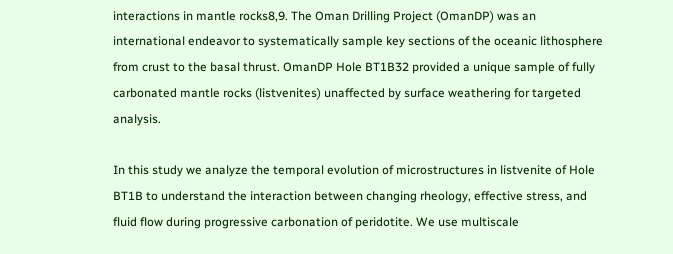interactions in mantle rocks8,9. The Oman Drilling Project (OmanDP) was an international endeavor to systematically sample key sections of the oceanic lithosphere from crust to the basal thrust. OmanDP Hole BT1B32 provided a unique sample of fully carbonated mantle rocks (listvenites) unaffected by surface weathering for targeted analysis.

In this study we analyze the temporal evolution of microstructures in listvenite of Hole BT1B to understand the interaction between changing rheology, effective stress, and fluid flow during progressive carbonation of peridotite. We use multiscale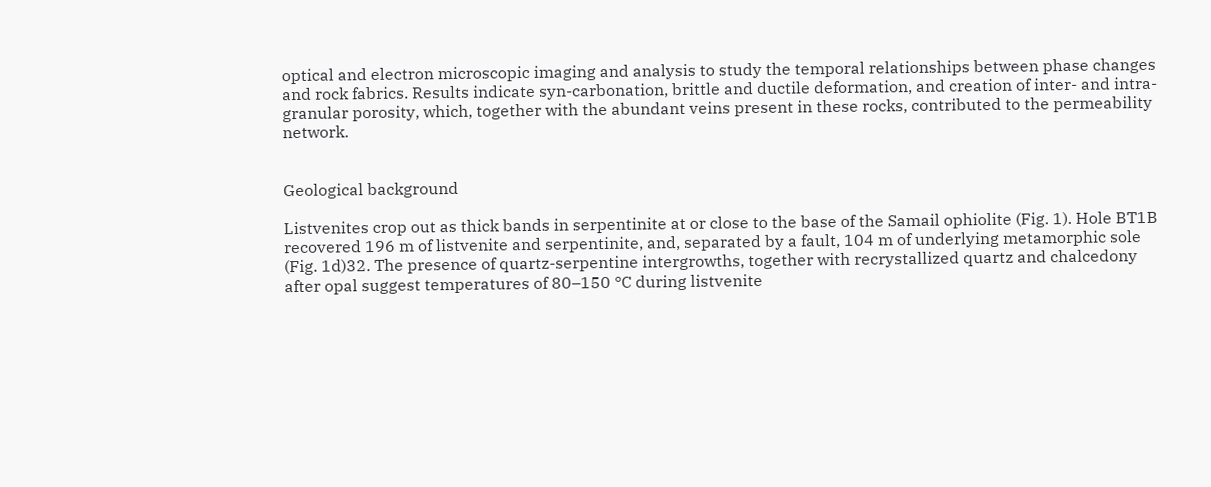optical and electron microscopic imaging and analysis to study the temporal relationships between phase changes and rock fabrics. Results indicate syn-carbonation, brittle and ductile deformation, and creation of inter- and intra-granular porosity, which, together with the abundant veins present in these rocks, contributed to the permeability network.


Geological background

Listvenites crop out as thick bands in serpentinite at or close to the base of the Samail ophiolite (Fig. 1). Hole BT1B recovered 196 m of listvenite and serpentinite, and, separated by a fault, 104 m of underlying metamorphic sole (Fig. 1d)32. The presence of quartz-serpentine intergrowths, together with recrystallized quartz and chalcedony after opal suggest temperatures of 80–150 °C during listvenite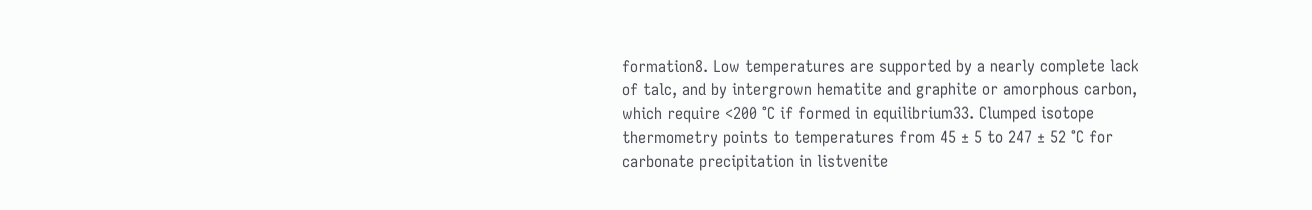formation8. Low temperatures are supported by a nearly complete lack of talc, and by intergrown hematite and graphite or amorphous carbon, which require <200 °C if formed in equilibrium33. Clumped isotope thermometry points to temperatures from 45 ± 5 to 247 ± 52 °C for carbonate precipitation in listvenite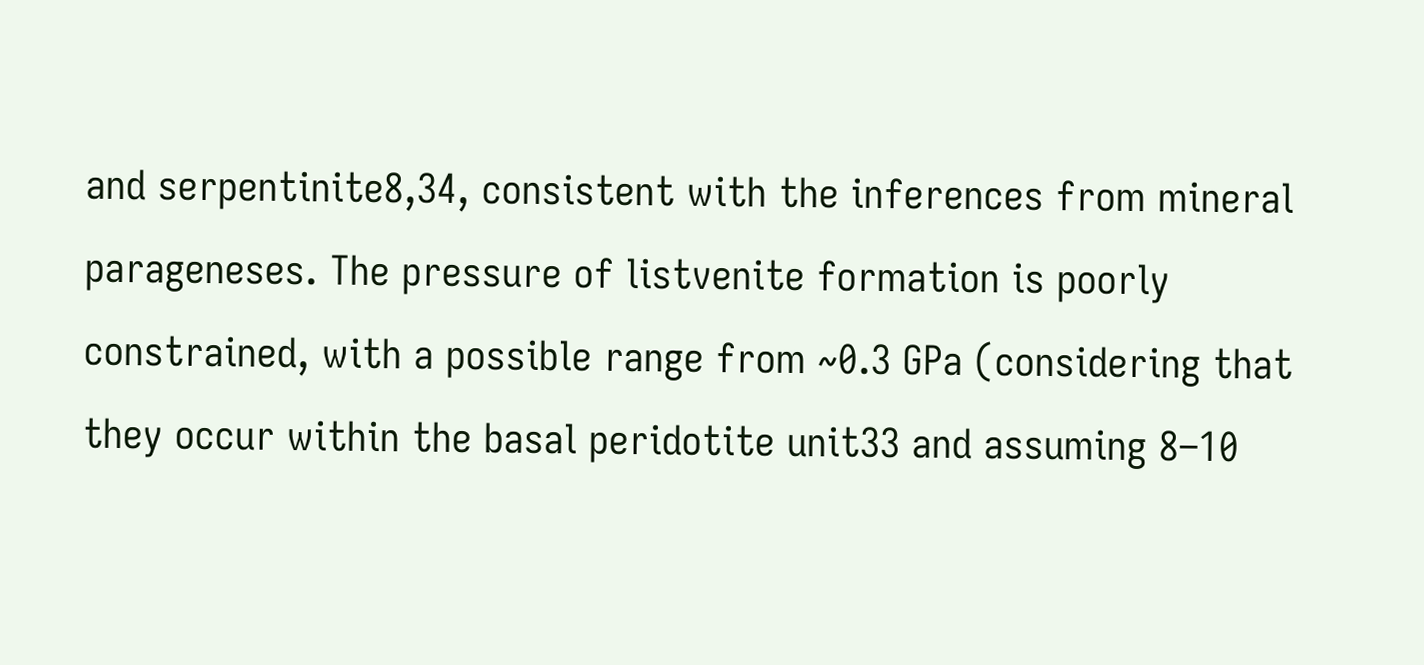and serpentinite8,34, consistent with the inferences from mineral parageneses. The pressure of listvenite formation is poorly constrained, with a possible range from ~0.3 GPa (considering that they occur within the basal peridotite unit33 and assuming 8–10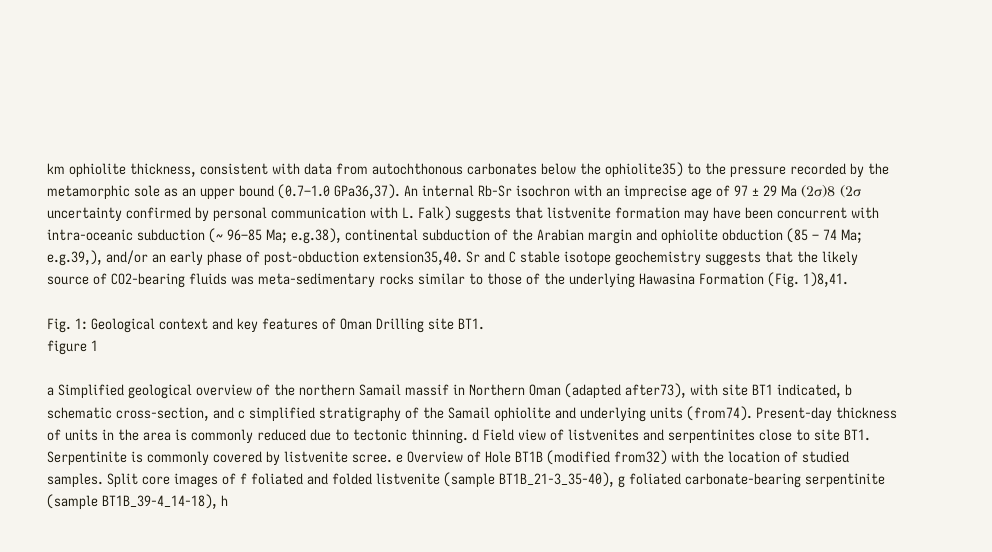km ophiolite thickness, consistent with data from autochthonous carbonates below the ophiolite35) to the pressure recorded by the metamorphic sole as an upper bound (0.7–1.0 GPa36,37). An internal Rb‐Sr isochron with an imprecise age of 97 ± 29 Ma (2σ)8 (2σ uncertainty confirmed by personal communication with L. Falk) suggests that listvenite formation may have been concurrent with intra-oceanic subduction (~ 96–85 Ma; e.g.38), continental subduction of the Arabian margin and ophiolite obduction (85 – 74 Ma; e.g.39,), and/or an early phase of post-obduction extension35,40. Sr and C stable isotope geochemistry suggests that the likely source of CO2-bearing fluids was meta-sedimentary rocks similar to those of the underlying Hawasina Formation (Fig. 1)8,41.

Fig. 1: Geological context and key features of Oman Drilling site BT1.
figure 1

a Simplified geological overview of the northern Samail massif in Northern Oman (adapted after73), with site BT1 indicated, b schematic cross-section, and c simplified stratigraphy of the Samail ophiolite and underlying units (from74). Present-day thickness of units in the area is commonly reduced due to tectonic thinning. d Field view of listvenites and serpentinites close to site BT1. Serpentinite is commonly covered by listvenite scree. e Overview of Hole BT1B (modified from32) with the location of studied samples. Split core images of f foliated and folded listvenite (sample BT1B_21-3_35-40), g foliated carbonate-bearing serpentinite (sample BT1B_39-4_14-18), h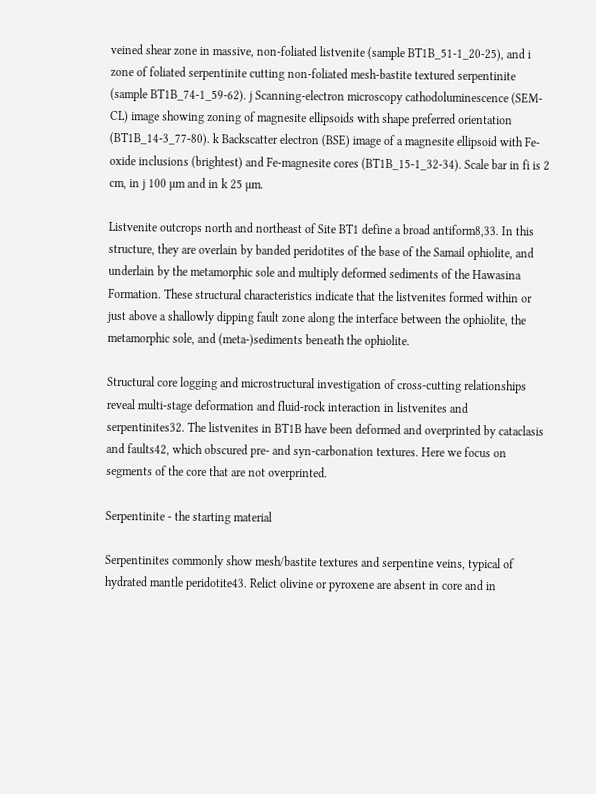veined shear zone in massive, non-foliated listvenite (sample BT1B_51-1_20-25), and i zone of foliated serpentinite cutting non-foliated mesh-bastite textured serpentinite (sample BT1B_74-1_59-62). j Scanning-electron microscopy cathodoluminescence (SEM-CL) image showing zoning of magnesite ellipsoids with shape preferred orientation (BT1B_14-3_77-80). k Backscatter electron (BSE) image of a magnesite ellipsoid with Fe-oxide inclusions (brightest) and Fe-magnesite cores (BT1B_15-1_32-34). Scale bar in fi is 2 cm, in j 100 µm and in k 25 µm.

Listvenite outcrops north and northeast of Site BT1 define a broad antiform8,33. In this structure, they are overlain by banded peridotites of the base of the Samail ophiolite, and underlain by the metamorphic sole and multiply deformed sediments of the Hawasina Formation. These structural characteristics indicate that the listvenites formed within or just above a shallowly dipping fault zone along the interface between the ophiolite, the metamorphic sole, and (meta-)sediments beneath the ophiolite.

Structural core logging and microstructural investigation of cross-cutting relationships reveal multi-stage deformation and fluid-rock interaction in listvenites and serpentinites32. The listvenites in BT1B have been deformed and overprinted by cataclasis and faults42, which obscured pre- and syn-carbonation textures. Here we focus on segments of the core that are not overprinted.

Serpentinite - the starting material

Serpentinites commonly show mesh/bastite textures and serpentine veins, typical of hydrated mantle peridotite43. Relict olivine or pyroxene are absent in core and in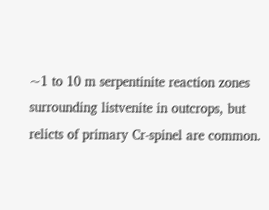~1 to 10 m serpentinite reaction zones surrounding listvenite in outcrops, but relicts of primary Cr-spinel are common.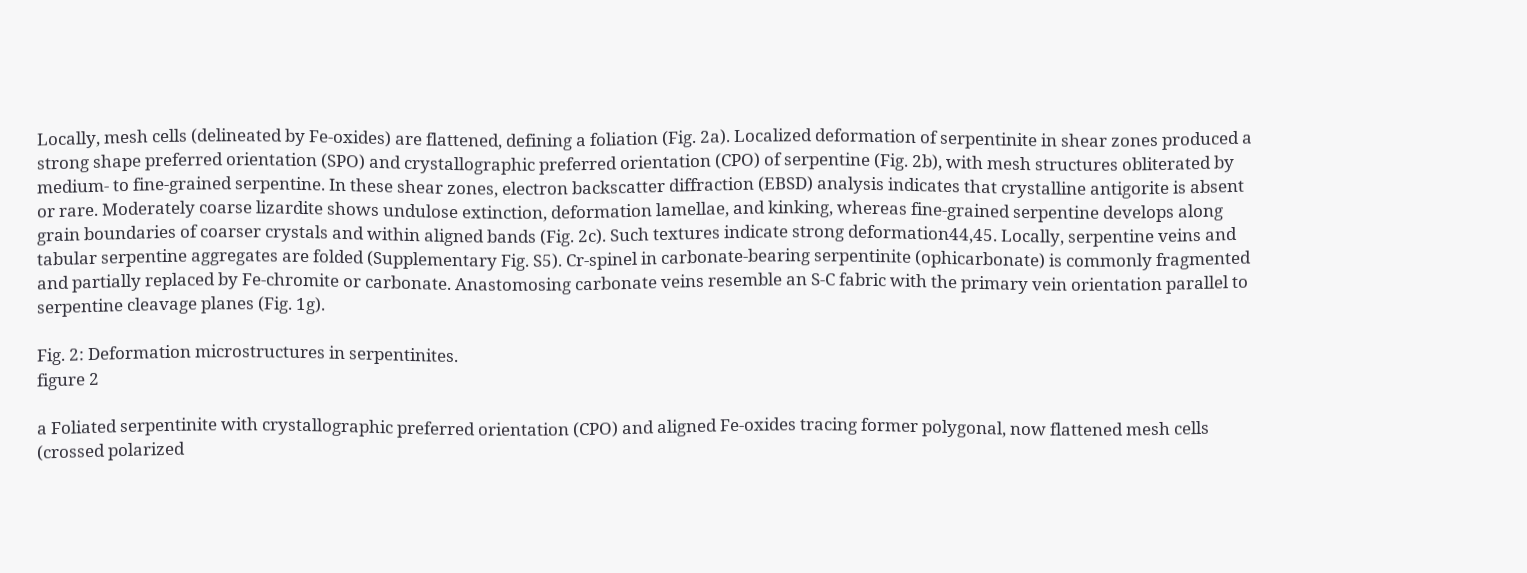Locally, mesh cells (delineated by Fe-oxides) are flattened, defining a foliation (Fig. 2a). Localized deformation of serpentinite in shear zones produced a strong shape preferred orientation (SPO) and crystallographic preferred orientation (CPO) of serpentine (Fig. 2b), with mesh structures obliterated by medium- to fine-grained serpentine. In these shear zones, electron backscatter diffraction (EBSD) analysis indicates that crystalline antigorite is absent or rare. Moderately coarse lizardite shows undulose extinction, deformation lamellae, and kinking, whereas fine-grained serpentine develops along grain boundaries of coarser crystals and within aligned bands (Fig. 2c). Such textures indicate strong deformation44,45. Locally, serpentine veins and tabular serpentine aggregates are folded (Supplementary Fig. S5). Cr-spinel in carbonate-bearing serpentinite (ophicarbonate) is commonly fragmented and partially replaced by Fe-chromite or carbonate. Anastomosing carbonate veins resemble an S-C fabric with the primary vein orientation parallel to serpentine cleavage planes (Fig. 1g).

Fig. 2: Deformation microstructures in serpentinites.
figure 2

a Foliated serpentinite with crystallographic preferred orientation (CPO) and aligned Fe-oxides tracing former polygonal, now flattened mesh cells (crossed polarized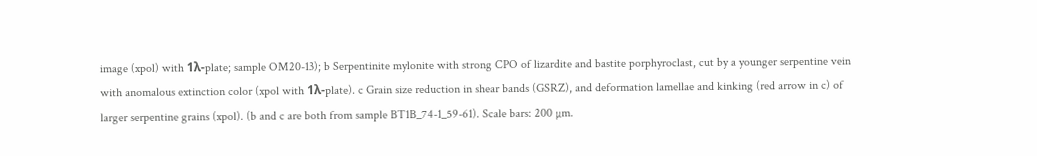image (xpol) with 1λ-plate; sample OM20-13); b Serpentinite mylonite with strong CPO of lizardite and bastite porphyroclast, cut by a younger serpentine vein with anomalous extinction color (xpol with 1λ-plate). c Grain size reduction in shear bands (GSRZ), and deformation lamellae and kinking (red arrow in c) of larger serpentine grains (xpol). (b and c are both from sample BT1B_74-1_59-61). Scale bars: 200 µm.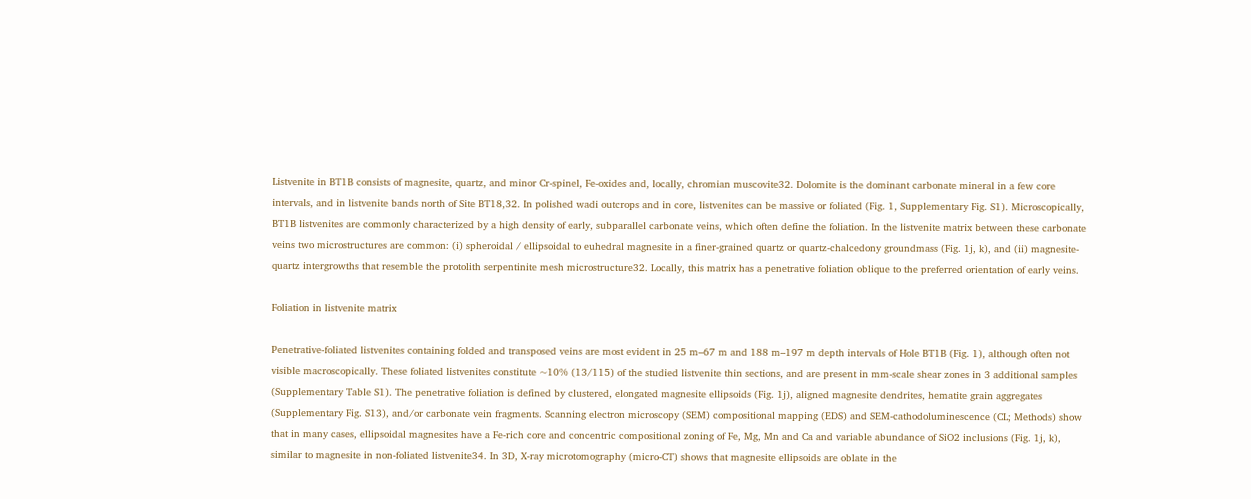Listvenite in BT1B consists of magnesite, quartz, and minor Cr-spinel, Fe-oxides and, locally, chromian muscovite32. Dolomite is the dominant carbonate mineral in a few core intervals, and in listvenite bands north of Site BT18,32. In polished wadi outcrops and in core, listvenites can be massive or foliated (Fig. 1, Supplementary Fig. S1). Microscopically, BT1B listvenites are commonly characterized by a high density of early, subparallel carbonate veins, which often define the foliation. In the listvenite matrix between these carbonate veins two microstructures are common: (i) spheroidal / ellipsoidal to euhedral magnesite in a finer-grained quartz or quartz-chalcedony groundmass (Fig. 1j, k), and (ii) magnesite-quartz intergrowths that resemble the protolith serpentinite mesh microstructure32. Locally, this matrix has a penetrative foliation oblique to the preferred orientation of early veins.

Foliation in listvenite matrix

Penetrative-foliated listvenites containing folded and transposed veins are most evident in 25 m–67 m and 188 m–197 m depth intervals of Hole BT1B (Fig. 1), although often not visible macroscopically. These foliated listvenites constitute ~10% (13/115) of the studied listvenite thin sections, and are present in mm-scale shear zones in 3 additional samples (Supplementary Table S1). The penetrative foliation is defined by clustered, elongated magnesite ellipsoids (Fig. 1j), aligned magnesite dendrites, hematite grain aggregates (Supplementary Fig. S13), and/or carbonate vein fragments. Scanning electron microscopy (SEM) compositional mapping (EDS) and SEM-cathodoluminescence (CL; Methods) show that in many cases, ellipsoidal magnesites have a Fe-rich core and concentric compositional zoning of Fe, Mg, Mn and Ca and variable abundance of SiO2 inclusions (Fig. 1j, k), similar to magnesite in non-foliated listvenite34. In 3D, X-ray microtomography (micro-CT) shows that magnesite ellipsoids are oblate in the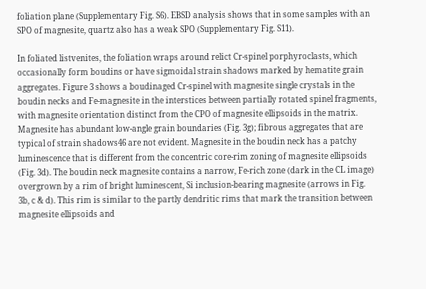foliation plane (Supplementary Fig. S6). EBSD analysis shows that in some samples with an SPO of magnesite, quartz also has a weak SPO (Supplementary Fig. S11).

In foliated listvenites, the foliation wraps around relict Cr-spinel porphyroclasts, which occasionally form boudins or have sigmoidal strain shadows marked by hematite grain aggregates. Figure 3 shows a boudinaged Cr-spinel with magnesite single crystals in the boudin necks and Fe-magnesite in the interstices between partially rotated spinel fragments, with magnesite orientation distinct from the CPO of magnesite ellipsoids in the matrix. Magnesite has abundant low-angle grain boundaries (Fig. 3g); fibrous aggregates that are typical of strain shadows46 are not evident. Magnesite in the boudin neck has a patchy luminescence that is different from the concentric core-rim zoning of magnesite ellipsoids (Fig. 3d). The boudin neck magnesite contains a narrow, Fe-rich zone (dark in the CL image) overgrown by a rim of bright luminescent, Si inclusion-bearing magnesite (arrows in Fig. 3b, c & d). This rim is similar to the partly dendritic rims that mark the transition between magnesite ellipsoids and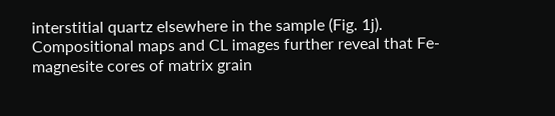interstitial quartz elsewhere in the sample (Fig. 1j). Compositional maps and CL images further reveal that Fe-magnesite cores of matrix grain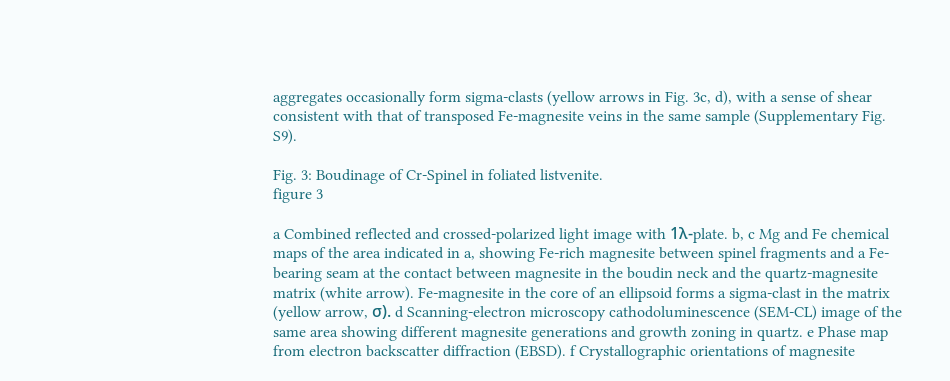aggregates occasionally form sigma-clasts (yellow arrows in Fig. 3c, d), with a sense of shear consistent with that of transposed Fe-magnesite veins in the same sample (Supplementary Fig. S9).

Fig. 3: Boudinage of Cr-Spinel in foliated listvenite.
figure 3

a Combined reflected and crossed-polarized light image with 1λ-plate. b, c Mg and Fe chemical maps of the area indicated in a, showing Fe-rich magnesite between spinel fragments and a Fe-bearing seam at the contact between magnesite in the boudin neck and the quartz-magnesite matrix (white arrow). Fe-magnesite in the core of an ellipsoid forms a sigma-clast in the matrix (yellow arrow, σ). d Scanning-electron microscopy cathodoluminescence (SEM-CL) image of the same area showing different magnesite generations and growth zoning in quartz. e Phase map from electron backscatter diffraction (EBSD). f Crystallographic orientations of magnesite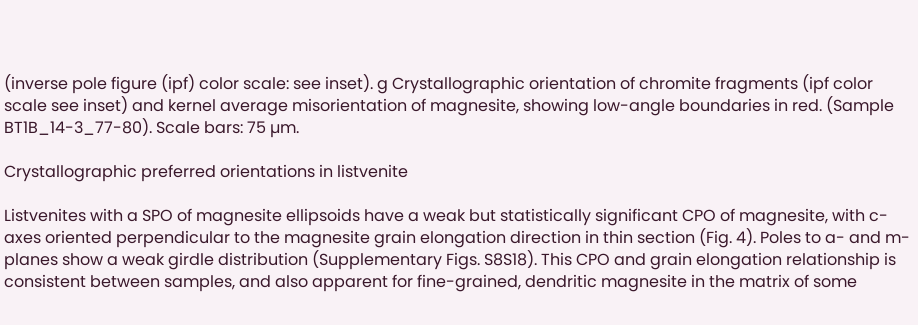(inverse pole figure (ipf) color scale: see inset). g Crystallographic orientation of chromite fragments (ipf color scale see inset) and kernel average misorientation of magnesite, showing low-angle boundaries in red. (Sample BT1B_14-3_77-80). Scale bars: 75 µm.

Crystallographic preferred orientations in listvenite

Listvenites with a SPO of magnesite ellipsoids have a weak but statistically significant CPO of magnesite, with c-axes oriented perpendicular to the magnesite grain elongation direction in thin section (Fig. 4). Poles to a- and m-planes show a weak girdle distribution (Supplementary Figs. S8S18). This CPO and grain elongation relationship is consistent between samples, and also apparent for fine-grained, dendritic magnesite in the matrix of some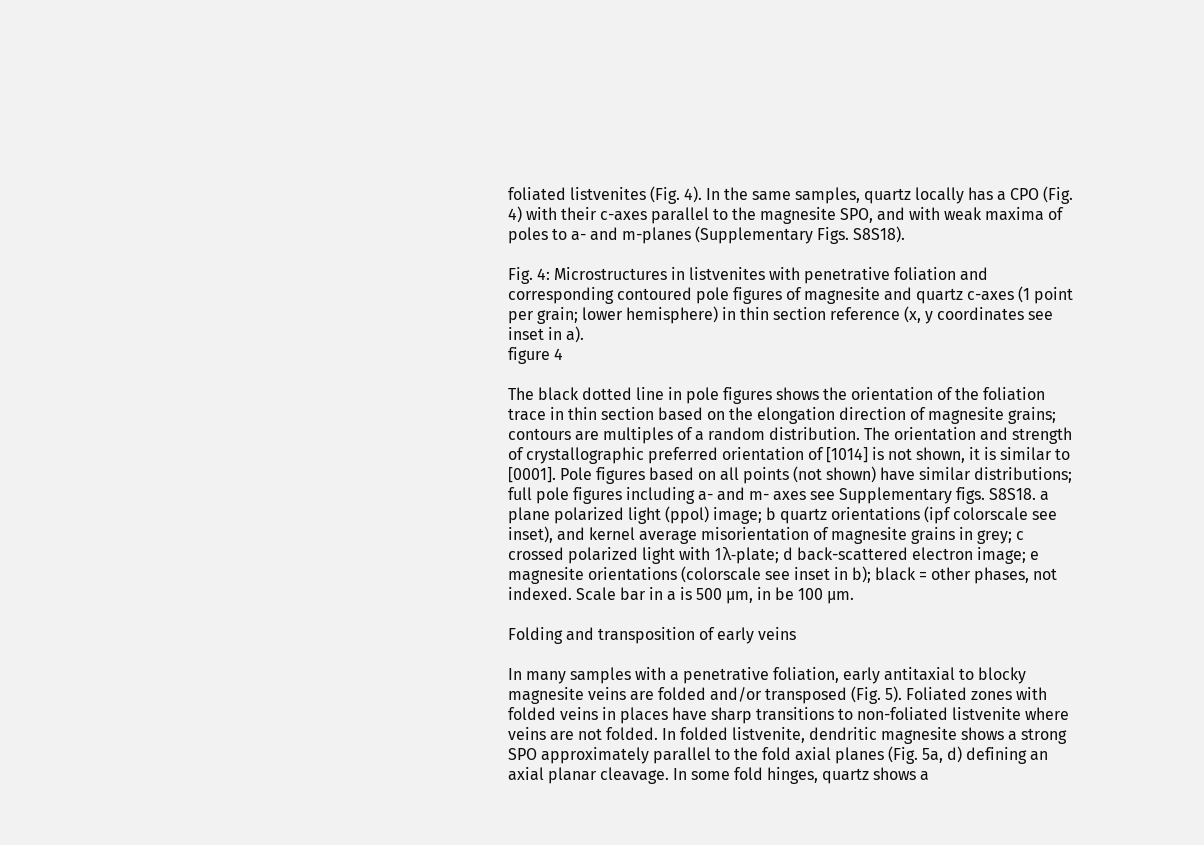foliated listvenites (Fig. 4). In the same samples, quartz locally has a CPO (Fig. 4) with their c-axes parallel to the magnesite SPO, and with weak maxima of poles to a- and m-planes (Supplementary Figs. S8S18).

Fig. 4: Microstructures in listvenites with penetrative foliation and corresponding contoured pole figures of magnesite and quartz c-axes (1 point per grain; lower hemisphere) in thin section reference (x, y coordinates see inset in a).
figure 4

The black dotted line in pole figures shows the orientation of the foliation trace in thin section based on the elongation direction of magnesite grains; contours are multiples of a random distribution. The orientation and strength of crystallographic preferred orientation of [1014] is not shown, it is similar to [0001]. Pole figures based on all points (not shown) have similar distributions; full pole figures including a- and m- axes see Supplementary figs. S8S18. a plane polarized light (ppol) image; b quartz orientations (ipf colorscale see inset), and kernel average misorientation of magnesite grains in grey; c crossed polarized light with 1λ-plate; d back-scattered electron image; e magnesite orientations (colorscale see inset in b); black = other phases, not indexed. Scale bar in a is 500 µm, in be 100 µm.

Folding and transposition of early veins

In many samples with a penetrative foliation, early antitaxial to blocky magnesite veins are folded and/or transposed (Fig. 5). Foliated zones with folded veins in places have sharp transitions to non-foliated listvenite where veins are not folded. In folded listvenite, dendritic magnesite shows a strong SPO approximately parallel to the fold axial planes (Fig. 5a, d) defining an axial planar cleavage. In some fold hinges, quartz shows a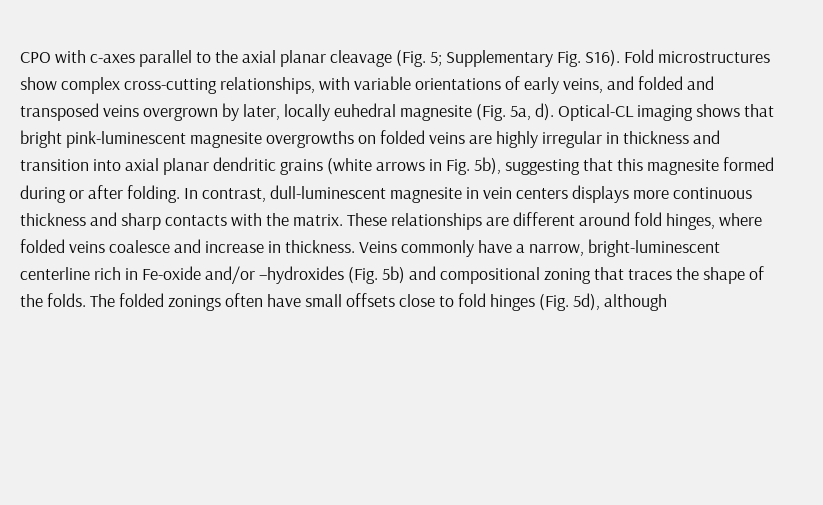CPO with c-axes parallel to the axial planar cleavage (Fig. 5; Supplementary Fig. S16). Fold microstructures show complex cross-cutting relationships, with variable orientations of early veins, and folded and transposed veins overgrown by later, locally euhedral magnesite (Fig. 5a, d). Optical-CL imaging shows that bright pink-luminescent magnesite overgrowths on folded veins are highly irregular in thickness and transition into axial planar dendritic grains (white arrows in Fig. 5b), suggesting that this magnesite formed during or after folding. In contrast, dull-luminescent magnesite in vein centers displays more continuous thickness and sharp contacts with the matrix. These relationships are different around fold hinges, where folded veins coalesce and increase in thickness. Veins commonly have a narrow, bright-luminescent centerline rich in Fe-oxide and/or –hydroxides (Fig. 5b) and compositional zoning that traces the shape of the folds. The folded zonings often have small offsets close to fold hinges (Fig. 5d), although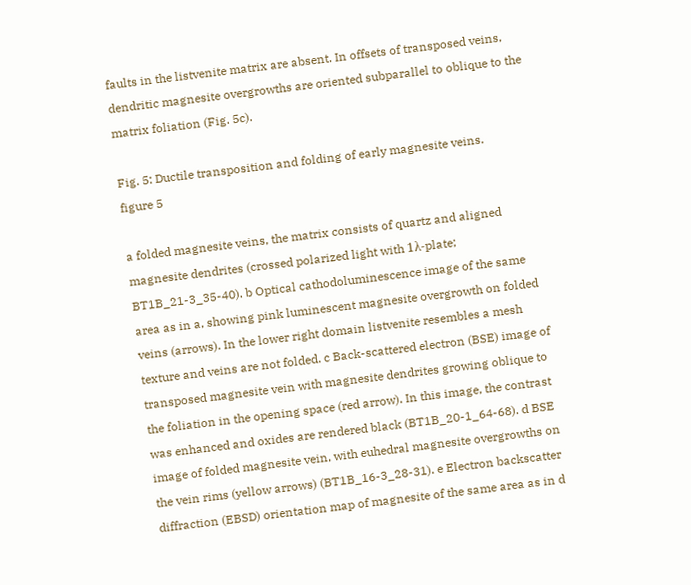faults in the listvenite matrix are absent. In offsets of transposed veins, dendritic magnesite overgrowths are oriented subparallel to oblique to the matrix foliation (Fig. 5c).

Fig. 5: Ductile transposition and folding of early magnesite veins.
figure 5

a folded magnesite veins, the matrix consists of quartz and aligned magnesite dendrites (crossed polarized light with 1λ-plate; BT1B_21-3_35-40). b Optical cathodoluminescence image of the same area as in a, showing pink luminescent magnesite overgrowth on folded veins (arrows). In the lower right domain listvenite resembles a mesh texture and veins are not folded. c Back-scattered electron (BSE) image of transposed magnesite vein with magnesite dendrites growing oblique to the foliation in the opening space (red arrow). In this image, the contrast was enhanced and oxides are rendered black (BT1B_20-1_64-68). d BSE image of folded magnesite vein, with euhedral magnesite overgrowths on the vein rims (yellow arrows) (BT1B_16-3_28-31). e Electron backscatter diffraction (EBSD) orientation map of magnesite of the same area as in d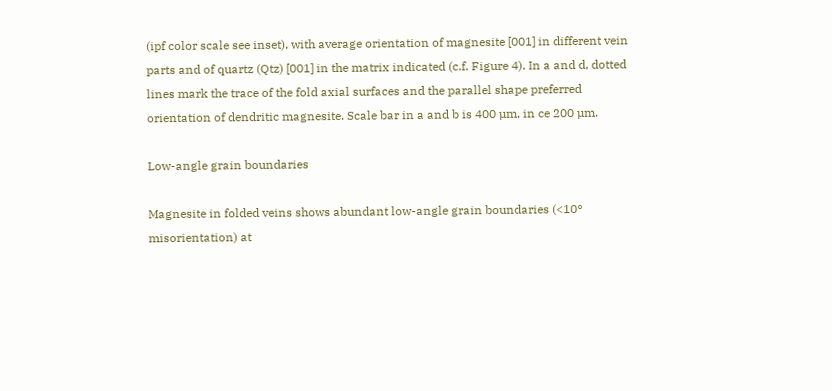(ipf color scale see inset), with average orientation of magnesite [001] in different vein parts and of quartz (Qtz) [001] in the matrix indicated (c.f. Figure 4). In a and d, dotted lines mark the trace of the fold axial surfaces and the parallel shape preferred orientation of dendritic magnesite. Scale bar in a and b is 400 µm, in ce 200 µm.

Low-angle grain boundaries

Magnesite in folded veins shows abundant low-angle grain boundaries (<10° misorientation) at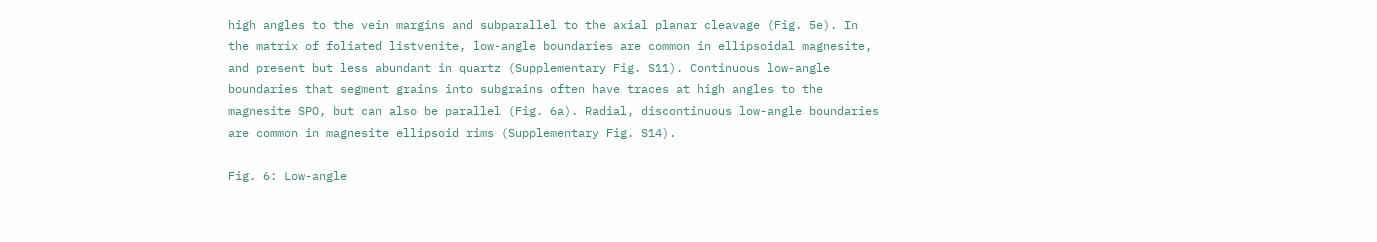high angles to the vein margins and subparallel to the axial planar cleavage (Fig. 5e). In the matrix of foliated listvenite, low-angle boundaries are common in ellipsoidal magnesite, and present but less abundant in quartz (Supplementary Fig. S11). Continuous low-angle boundaries that segment grains into subgrains often have traces at high angles to the magnesite SPO, but can also be parallel (Fig. 6a). Radial, discontinuous low-angle boundaries are common in magnesite ellipsoid rims (Supplementary Fig. S14).

Fig. 6: Low-angle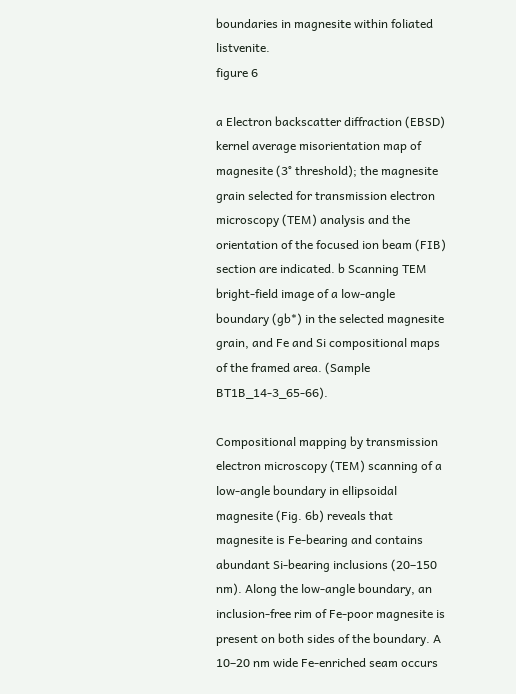boundaries in magnesite within foliated listvenite.
figure 6

a Electron backscatter diffraction (EBSD) kernel average misorientation map of magnesite (3° threshold); the magnesite grain selected for transmission electron microscopy (TEM) analysis and the orientation of the focused ion beam (FIB) section are indicated. b Scanning TEM bright-field image of a low-angle boundary (gb*) in the selected magnesite grain, and Fe and Si compositional maps of the framed area. (Sample BT1B_14-3_65-66).

Compositional mapping by transmission electron microscopy (TEM) scanning of a low-angle boundary in ellipsoidal magnesite (Fig. 6b) reveals that magnesite is Fe-bearing and contains abundant Si-bearing inclusions (20–150 nm). Along the low-angle boundary, an inclusion-free rim of Fe-poor magnesite is present on both sides of the boundary. A 10–20 nm wide Fe-enriched seam occurs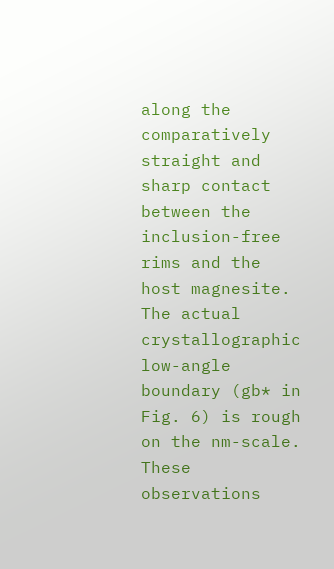along the comparatively straight and sharp contact between the inclusion-free rims and the host magnesite. The actual crystallographic low-angle boundary (gb* in Fig. 6) is rough on the nm-scale. These observations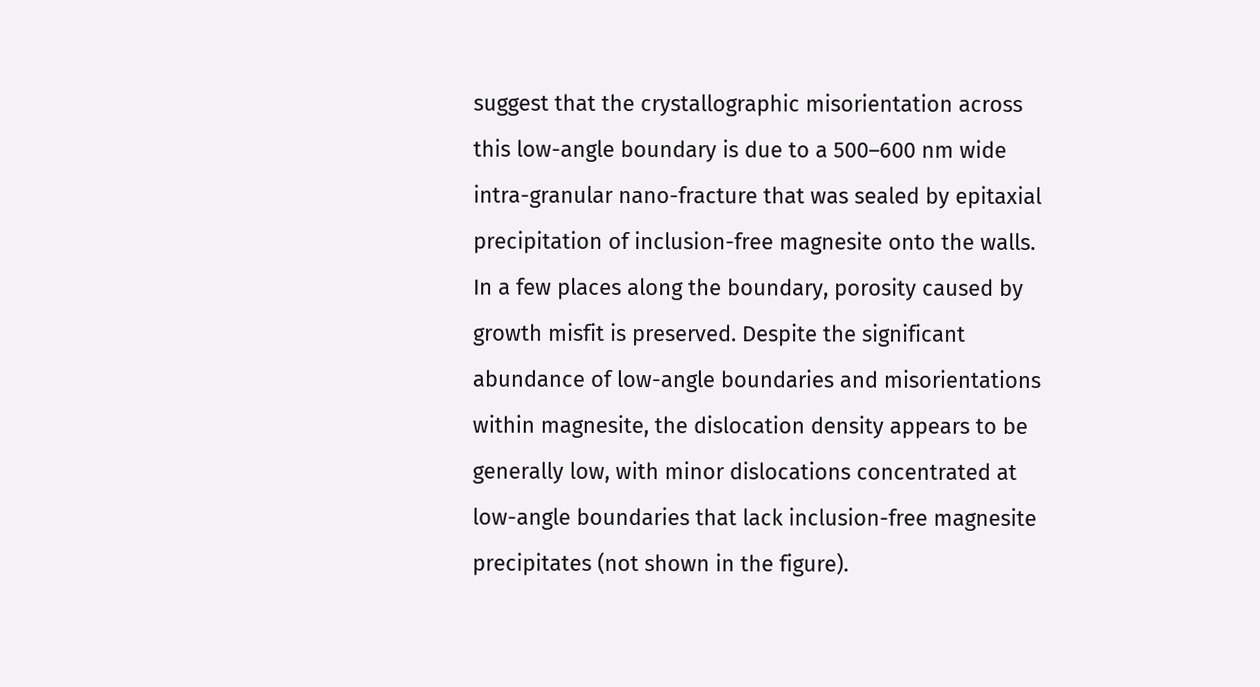suggest that the crystallographic misorientation across this low-angle boundary is due to a 500–600 nm wide intra-granular nano-fracture that was sealed by epitaxial precipitation of inclusion-free magnesite onto the walls. In a few places along the boundary, porosity caused by growth misfit is preserved. Despite the significant abundance of low-angle boundaries and misorientations within magnesite, the dislocation density appears to be generally low, with minor dislocations concentrated at low-angle boundaries that lack inclusion-free magnesite precipitates (not shown in the figure).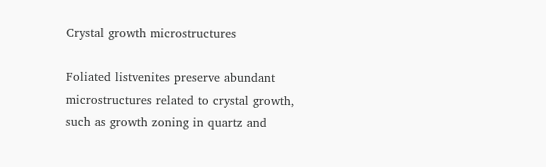Crystal growth microstructures

Foliated listvenites preserve abundant microstructures related to crystal growth, such as growth zoning in quartz and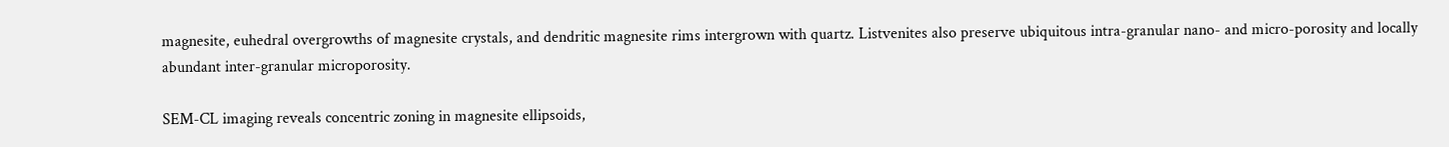magnesite, euhedral overgrowths of magnesite crystals, and dendritic magnesite rims intergrown with quartz. Listvenites also preserve ubiquitous intra-granular nano- and micro-porosity and locally abundant inter-granular microporosity.

SEM-CL imaging reveals concentric zoning in magnesite ellipsoids,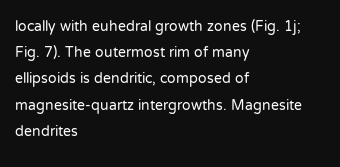locally with euhedral growth zones (Fig. 1j; Fig. 7). The outermost rim of many ellipsoids is dendritic, composed of magnesite-quartz intergrowths. Magnesite dendrites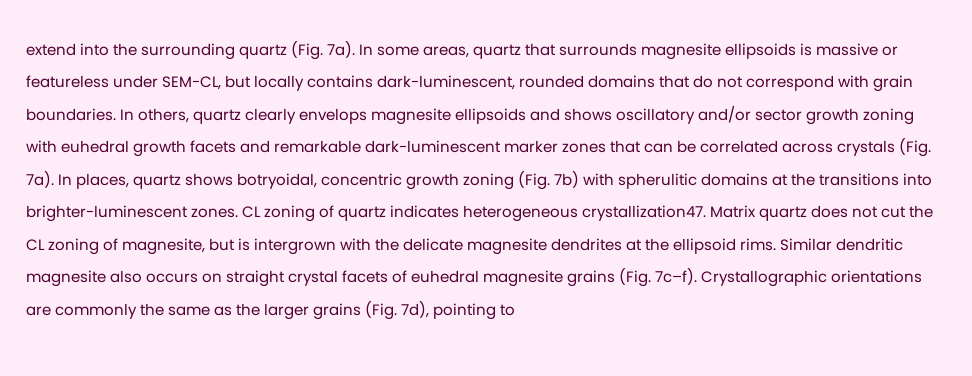extend into the surrounding quartz (Fig. 7a). In some areas, quartz that surrounds magnesite ellipsoids is massive or featureless under SEM-CL, but locally contains dark-luminescent, rounded domains that do not correspond with grain boundaries. In others, quartz clearly envelops magnesite ellipsoids and shows oscillatory and/or sector growth zoning with euhedral growth facets and remarkable dark-luminescent marker zones that can be correlated across crystals (Fig. 7a). In places, quartz shows botryoidal, concentric growth zoning (Fig. 7b) with spherulitic domains at the transitions into brighter-luminescent zones. CL zoning of quartz indicates heterogeneous crystallization47. Matrix quartz does not cut the CL zoning of magnesite, but is intergrown with the delicate magnesite dendrites at the ellipsoid rims. Similar dendritic magnesite also occurs on straight crystal facets of euhedral magnesite grains (Fig. 7c–f). Crystallographic orientations are commonly the same as the larger grains (Fig. 7d), pointing to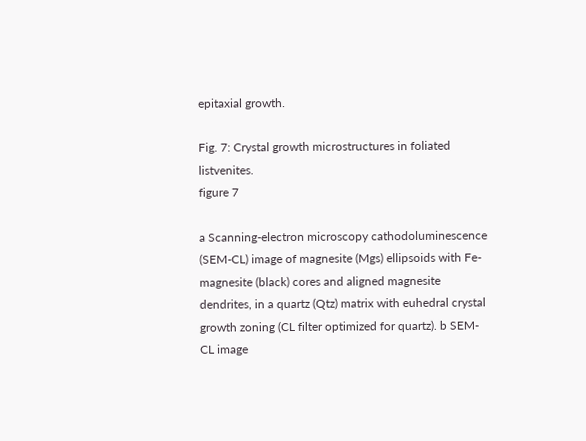epitaxial growth.

Fig. 7: Crystal growth microstructures in foliated listvenites.
figure 7

a Scanning-electron microscopy cathodoluminescence (SEM-CL) image of magnesite (Mgs) ellipsoids with Fe-magnesite (black) cores and aligned magnesite dendrites, in a quartz (Qtz) matrix with euhedral crystal growth zoning (CL filter optimized for quartz). b SEM-CL image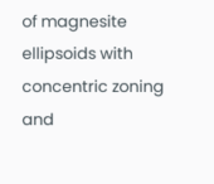of magnesite ellipsoids with concentric zoning and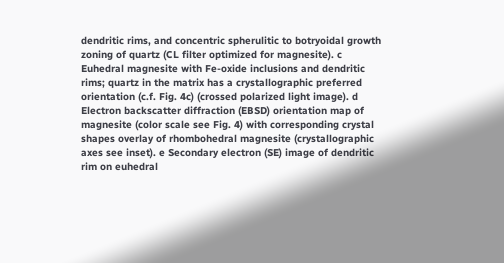dendritic rims, and concentric spherulitic to botryoidal growth zoning of quartz (CL filter optimized for magnesite). c Euhedral magnesite with Fe-oxide inclusions and dendritic rims; quartz in the matrix has a crystallographic preferred orientation (c.f. Fig. 4c) (crossed polarized light image). d Electron backscatter diffraction (EBSD) orientation map of magnesite (color scale see Fig. 4) with corresponding crystal shapes overlay of rhombohedral magnesite (crystallographic axes see inset). e Secondary electron (SE) image of dendritic rim on euhedral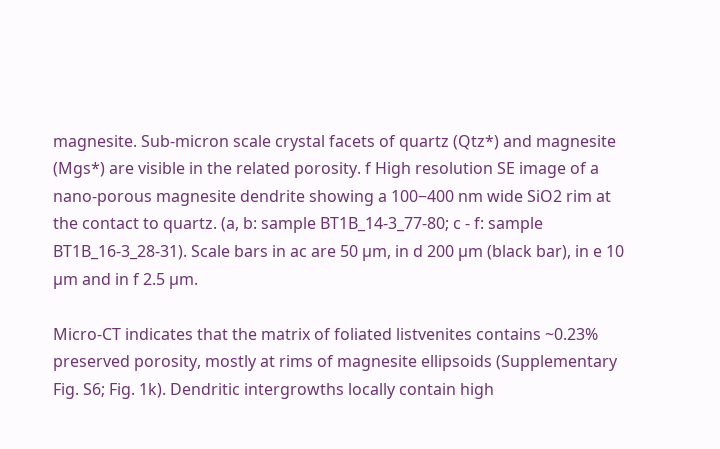magnesite. Sub-micron scale crystal facets of quartz (Qtz*) and magnesite (Mgs*) are visible in the related porosity. f High resolution SE image of a nano-porous magnesite dendrite showing a 100−400 nm wide SiO2 rim at the contact to quartz. (a, b: sample BT1B_14-3_77-80; c - f: sample BT1B_16-3_28-31). Scale bars in ac are 50 µm, in d 200 µm (black bar), in e 10 µm and in f 2.5 µm.

Micro-CT indicates that the matrix of foliated listvenites contains ~0.23% preserved porosity, mostly at rims of magnesite ellipsoids (Supplementary Fig. S6; Fig. 1k). Dendritic intergrowths locally contain high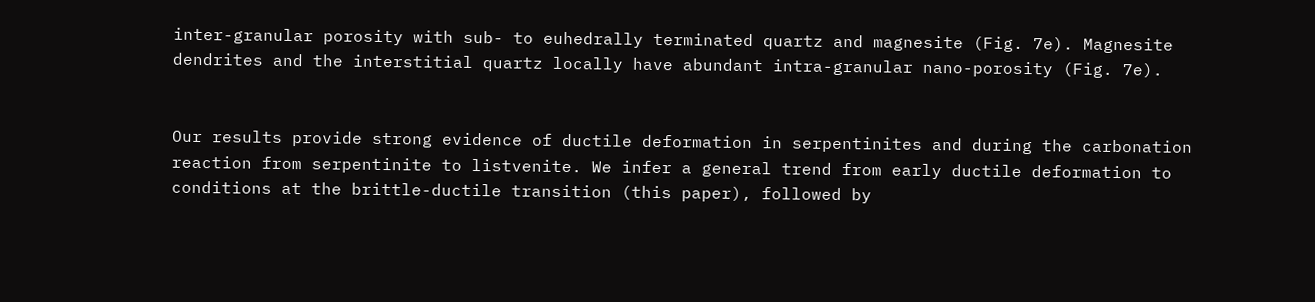inter-granular porosity with sub- to euhedrally terminated quartz and magnesite (Fig. 7e). Magnesite dendrites and the interstitial quartz locally have abundant intra-granular nano-porosity (Fig. 7e).


Our results provide strong evidence of ductile deformation in serpentinites and during the carbonation reaction from serpentinite to listvenite. We infer a general trend from early ductile deformation to conditions at the brittle-ductile transition (this paper), followed by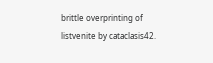brittle overprinting of listvenite by cataclasis42.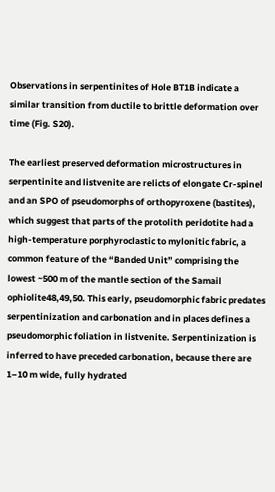Observations in serpentinites of Hole BT1B indicate a similar transition from ductile to brittle deformation over time (Fig. S20).

The earliest preserved deformation microstructures in serpentinite and listvenite are relicts of elongate Cr-spinel and an SPO of pseudomorphs of orthopyroxene (bastites), which suggest that parts of the protolith peridotite had a high-temperature porphyroclastic to mylonitic fabric, a common feature of the “Banded Unit” comprising the lowest ~500 m of the mantle section of the Samail ophiolite48,49,50. This early, pseudomorphic fabric predates serpentinization and carbonation and in places defines a pseudomorphic foliation in listvenite. Serpentinization is inferred to have preceded carbonation, because there are 1–10 m wide, fully hydrated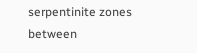serpentinite zones between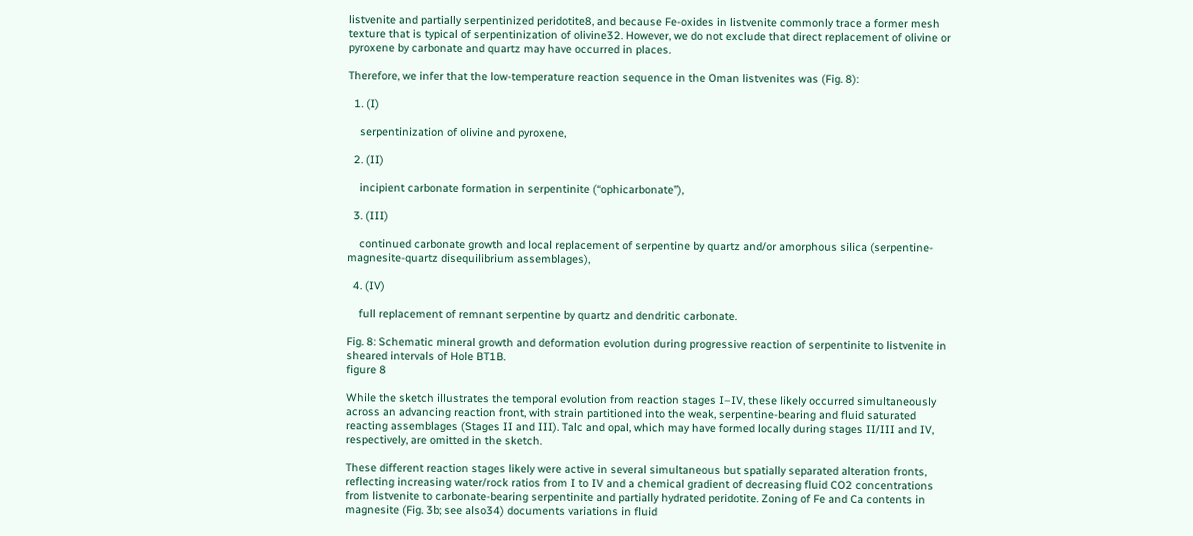listvenite and partially serpentinized peridotite8, and because Fe-oxides in listvenite commonly trace a former mesh texture that is typical of serpentinization of olivine32. However, we do not exclude that direct replacement of olivine or pyroxene by carbonate and quartz may have occurred in places.

Therefore, we infer that the low-temperature reaction sequence in the Oman listvenites was (Fig. 8):

  1. (I)

    serpentinization of olivine and pyroxene,

  2. (II)

    incipient carbonate formation in serpentinite (“ophicarbonate”),

  3. (III)

    continued carbonate growth and local replacement of serpentine by quartz and/or amorphous silica (serpentine-magnesite-quartz disequilibrium assemblages),

  4. (IV)

    full replacement of remnant serpentine by quartz and dendritic carbonate.

Fig. 8: Schematic mineral growth and deformation evolution during progressive reaction of serpentinite to listvenite in sheared intervals of Hole BT1B.
figure 8

While the sketch illustrates the temporal evolution from reaction stages I–IV, these likely occurred simultaneously across an advancing reaction front, with strain partitioned into the weak, serpentine-bearing and fluid saturated reacting assemblages (Stages II and III). Talc and opal, which may have formed locally during stages II/III and IV, respectively, are omitted in the sketch.

These different reaction stages likely were active in several simultaneous but spatially separated alteration fronts, reflecting increasing water/rock ratios from I to IV and a chemical gradient of decreasing fluid CO2 concentrations from listvenite to carbonate-bearing serpentinite and partially hydrated peridotite. Zoning of Fe and Ca contents in magnesite (Fig. 3b; see also34) documents variations in fluid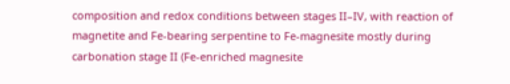composition and redox conditions between stages II–IV, with reaction of magnetite and Fe-bearing serpentine to Fe-magnesite mostly during carbonation stage II (Fe-enriched magnesite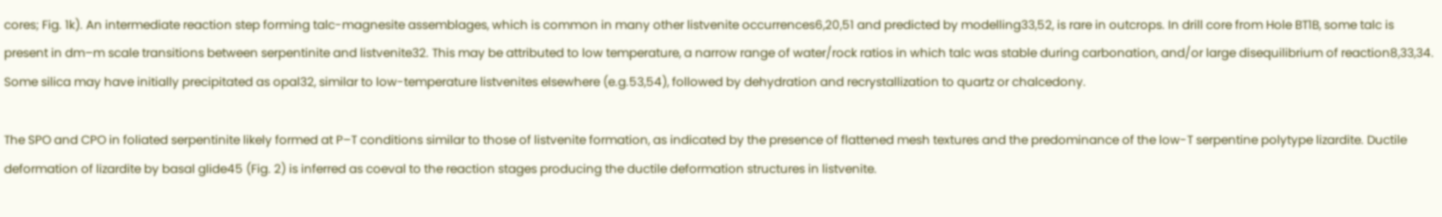cores; Fig. 1k). An intermediate reaction step forming talc-magnesite assemblages, which is common in many other listvenite occurrences6,20,51 and predicted by modelling33,52, is rare in outcrops. In drill core from Hole BT1B, some talc is present in dm–m scale transitions between serpentinite and listvenite32. This may be attributed to low temperature, a narrow range of water/rock ratios in which talc was stable during carbonation, and/or large disequilibrium of reaction8,33,34. Some silica may have initially precipitated as opal32, similar to low-temperature listvenites elsewhere (e.g.53,54), followed by dehydration and recrystallization to quartz or chalcedony.

The SPO and CPO in foliated serpentinite likely formed at P–T conditions similar to those of listvenite formation, as indicated by the presence of flattened mesh textures and the predominance of the low-T serpentine polytype lizardite. Ductile deformation of lizardite by basal glide45 (Fig. 2) is inferred as coeval to the reaction stages producing the ductile deformation structures in listvenite.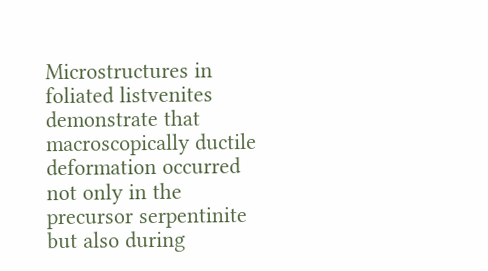Microstructures in foliated listvenites demonstrate that macroscopically ductile deformation occurred not only in the precursor serpentinite but also during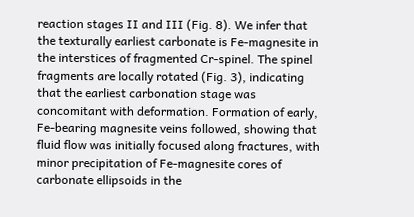reaction stages II and III (Fig. 8). We infer that the texturally earliest carbonate is Fe-magnesite in the interstices of fragmented Cr-spinel. The spinel fragments are locally rotated (Fig. 3), indicating that the earliest carbonation stage was concomitant with deformation. Formation of early, Fe-bearing magnesite veins followed, showing that fluid flow was initially focused along fractures, with minor precipitation of Fe-magnesite cores of carbonate ellipsoids in the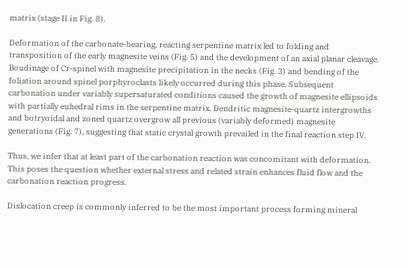matrix (stage II in Fig. 8).

Deformation of the carbonate-bearing, reacting serpentine matrix led to folding and transposition of the early magnesite veins (Fig. 5) and the development of an axial planar cleavage. Boudinage of Cr-spinel with magnesite precipitation in the necks (Fig. 3) and bending of the foliation around spinel porphyroclasts likely occurred during this phase. Subsequent carbonation under variably supersaturated conditions caused the growth of magnesite ellipsoids with partially euhedral rims in the serpentine matrix. Dendritic magnesite-quartz intergrowths and botryoidal and zoned quartz overgrow all previous (variably deformed) magnesite generations (Fig. 7), suggesting that static crystal growth prevailed in the final reaction step IV.

Thus, we infer that at least part of the carbonation reaction was concomitant with deformation. This poses the question whether external stress and related strain enhances fluid flow and the carbonation reaction progress.

Dislocation creep is commonly inferred to be the most important process forming mineral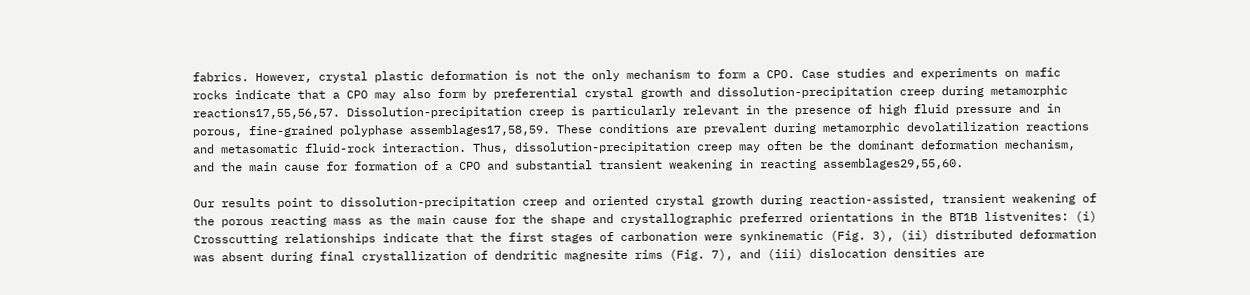fabrics. However, crystal plastic deformation is not the only mechanism to form a CPO. Case studies and experiments on mafic rocks indicate that a CPO may also form by preferential crystal growth and dissolution-precipitation creep during metamorphic reactions17,55,56,57. Dissolution-precipitation creep is particularly relevant in the presence of high fluid pressure and in porous, fine-grained polyphase assemblages17,58,59. These conditions are prevalent during metamorphic devolatilization reactions and metasomatic fluid-rock interaction. Thus, dissolution-precipitation creep may often be the dominant deformation mechanism, and the main cause for formation of a CPO and substantial transient weakening in reacting assemblages29,55,60.

Our results point to dissolution-precipitation creep and oriented crystal growth during reaction-assisted, transient weakening of the porous reacting mass as the main cause for the shape and crystallographic preferred orientations in the BT1B listvenites: (i) Crosscutting relationships indicate that the first stages of carbonation were synkinematic (Fig. 3), (ii) distributed deformation was absent during final crystallization of dendritic magnesite rims (Fig. 7), and (iii) dislocation densities are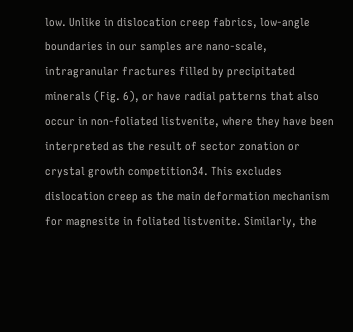low. Unlike in dislocation creep fabrics, low-angle boundaries in our samples are nano-scale, intragranular fractures filled by precipitated minerals (Fig. 6), or have radial patterns that also occur in non-foliated listvenite, where they have been interpreted as the result of sector zonation or crystal growth competition34. This excludes dislocation creep as the main deformation mechanism for magnesite in foliated listvenite. Similarly, the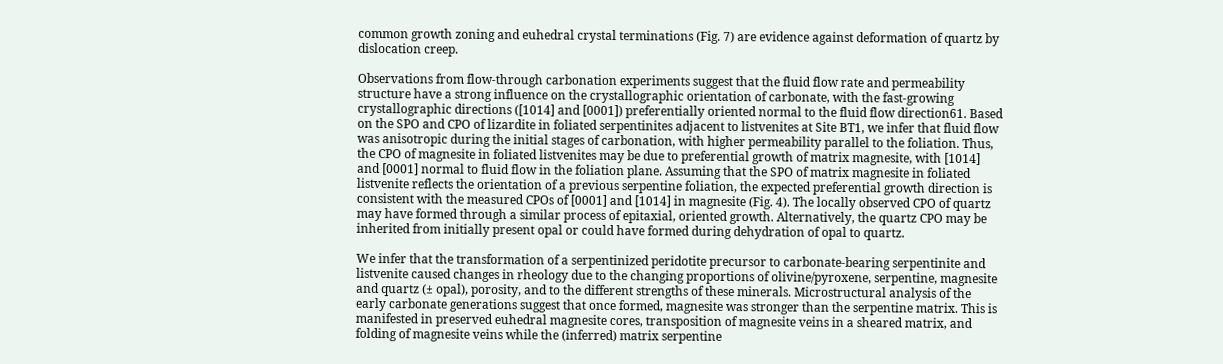common growth zoning and euhedral crystal terminations (Fig. 7) are evidence against deformation of quartz by dislocation creep.

Observations from flow-through carbonation experiments suggest that the fluid flow rate and permeability structure have a strong influence on the crystallographic orientation of carbonate, with the fast-growing crystallographic directions ([1014] and [0001]) preferentially oriented normal to the fluid flow direction61. Based on the SPO and CPO of lizardite in foliated serpentinites adjacent to listvenites at Site BT1, we infer that fluid flow was anisotropic during the initial stages of carbonation, with higher permeability parallel to the foliation. Thus, the CPO of magnesite in foliated listvenites may be due to preferential growth of matrix magnesite, with [1014] and [0001] normal to fluid flow in the foliation plane. Assuming that the SPO of matrix magnesite in foliated listvenite reflects the orientation of a previous serpentine foliation, the expected preferential growth direction is consistent with the measured CPOs of [0001] and [1014] in magnesite (Fig. 4). The locally observed CPO of quartz may have formed through a similar process of epitaxial, oriented growth. Alternatively, the quartz CPO may be inherited from initially present opal or could have formed during dehydration of opal to quartz.

We infer that the transformation of a serpentinized peridotite precursor to carbonate-bearing serpentinite and listvenite caused changes in rheology due to the changing proportions of olivine/pyroxene, serpentine, magnesite and quartz (± opal), porosity, and to the different strengths of these minerals. Microstructural analysis of the early carbonate generations suggest that once formed, magnesite was stronger than the serpentine matrix. This is manifested in preserved euhedral magnesite cores, transposition of magnesite veins in a sheared matrix, and folding of magnesite veins while the (inferred) matrix serpentine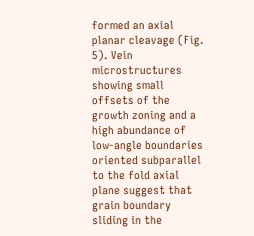formed an axial planar cleavage (Fig. 5). Vein microstructures showing small offsets of the growth zoning and a high abundance of low-angle boundaries oriented subparallel to the fold axial plane suggest that grain boundary sliding in the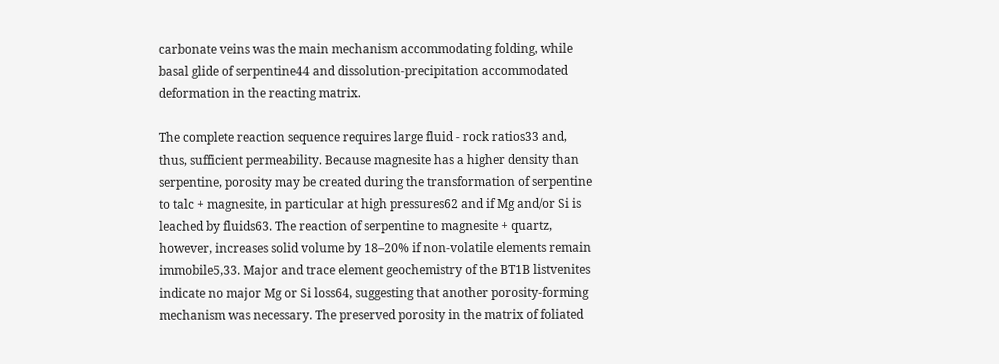carbonate veins was the main mechanism accommodating folding, while basal glide of serpentine44 and dissolution-precipitation accommodated deformation in the reacting matrix.

The complete reaction sequence requires large fluid - rock ratios33 and, thus, sufficient permeability. Because magnesite has a higher density than serpentine, porosity may be created during the transformation of serpentine to talc + magnesite, in particular at high pressures62 and if Mg and/or Si is leached by fluids63. The reaction of serpentine to magnesite + quartz, however, increases solid volume by 18–20% if non-volatile elements remain immobile5,33. Major and trace element geochemistry of the BT1B listvenites indicate no major Mg or Si loss64, suggesting that another porosity-forming mechanism was necessary. The preserved porosity in the matrix of foliated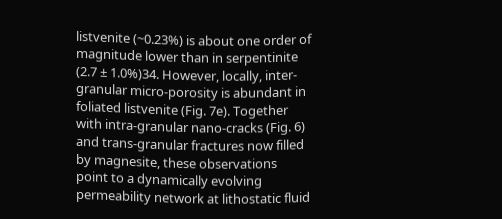listvenite (~0.23%) is about one order of magnitude lower than in serpentinite (2.7 ± 1.0%)34. However, locally, inter-granular micro-porosity is abundant in foliated listvenite (Fig. 7e). Together with intra-granular nano-cracks (Fig. 6) and trans-granular fractures now filled by magnesite, these observations point to a dynamically evolving permeability network at lithostatic fluid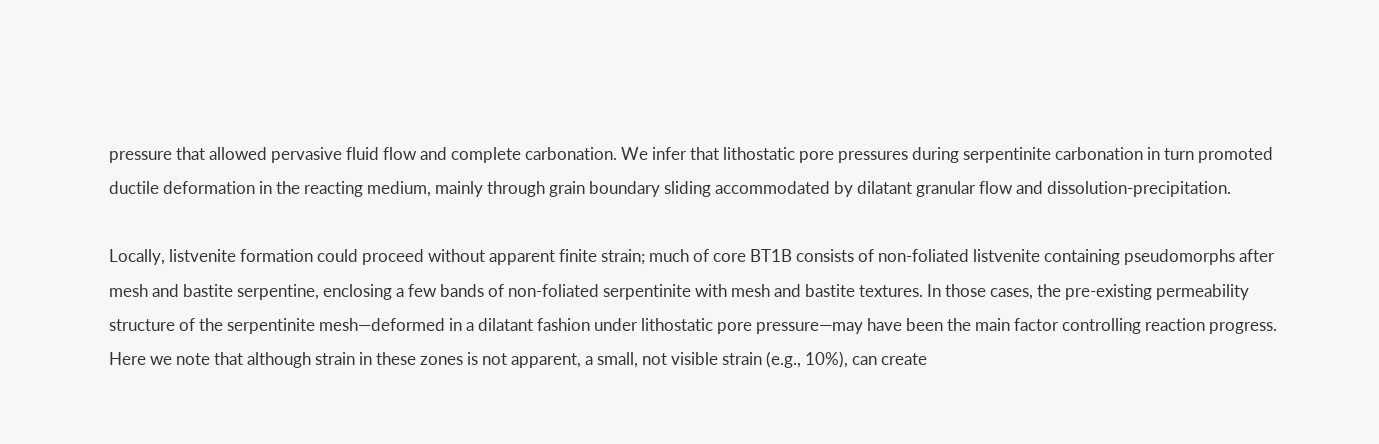pressure that allowed pervasive fluid flow and complete carbonation. We infer that lithostatic pore pressures during serpentinite carbonation in turn promoted ductile deformation in the reacting medium, mainly through grain boundary sliding accommodated by dilatant granular flow and dissolution-precipitation.

Locally, listvenite formation could proceed without apparent finite strain; much of core BT1B consists of non-foliated listvenite containing pseudomorphs after mesh and bastite serpentine, enclosing a few bands of non-foliated serpentinite with mesh and bastite textures. In those cases, the pre-existing permeability structure of the serpentinite mesh—deformed in a dilatant fashion under lithostatic pore pressure—may have been the main factor controlling reaction progress. Here we note that although strain in these zones is not apparent, a small, not visible strain (e.g., 10%), can create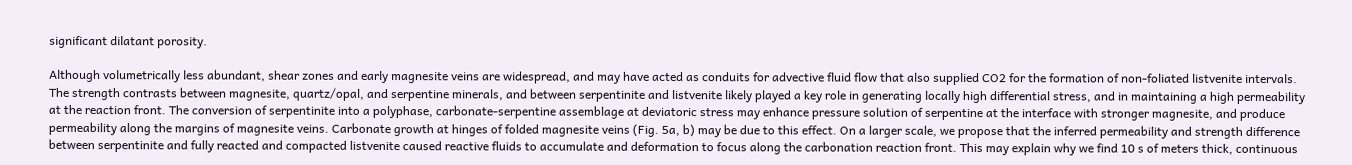significant dilatant porosity.

Although volumetrically less abundant, shear zones and early magnesite veins are widespread, and may have acted as conduits for advective fluid flow that also supplied CO2 for the formation of non-foliated listvenite intervals. The strength contrasts between magnesite, quartz/opal, and serpentine minerals, and between serpentinite and listvenite likely played a key role in generating locally high differential stress, and in maintaining a high permeability at the reaction front. The conversion of serpentinite into a polyphase, carbonate-serpentine assemblage at deviatoric stress may enhance pressure solution of serpentine at the interface with stronger magnesite, and produce permeability along the margins of magnesite veins. Carbonate growth at hinges of folded magnesite veins (Fig. 5a, b) may be due to this effect. On a larger scale, we propose that the inferred permeability and strength difference between serpentinite and fully reacted and compacted listvenite caused reactive fluids to accumulate and deformation to focus along the carbonation reaction front. This may explain why we find 10 s of meters thick, continuous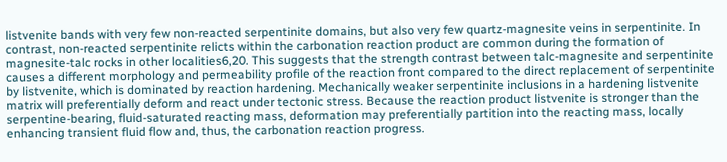listvenite bands with very few non-reacted serpentinite domains, but also very few quartz-magnesite veins in serpentinite. In contrast, non-reacted serpentinite relicts within the carbonation reaction product are common during the formation of magnesite-talc rocks in other localities6,20. This suggests that the strength contrast between talc-magnesite and serpentinite causes a different morphology and permeability profile of the reaction front compared to the direct replacement of serpentinite by listvenite, which is dominated by reaction hardening. Mechanically weaker serpentinite inclusions in a hardening listvenite matrix will preferentially deform and react under tectonic stress. Because the reaction product listvenite is stronger than the serpentine-bearing, fluid-saturated reacting mass, deformation may preferentially partition into the reacting mass, locally enhancing transient fluid flow and, thus, the carbonation reaction progress.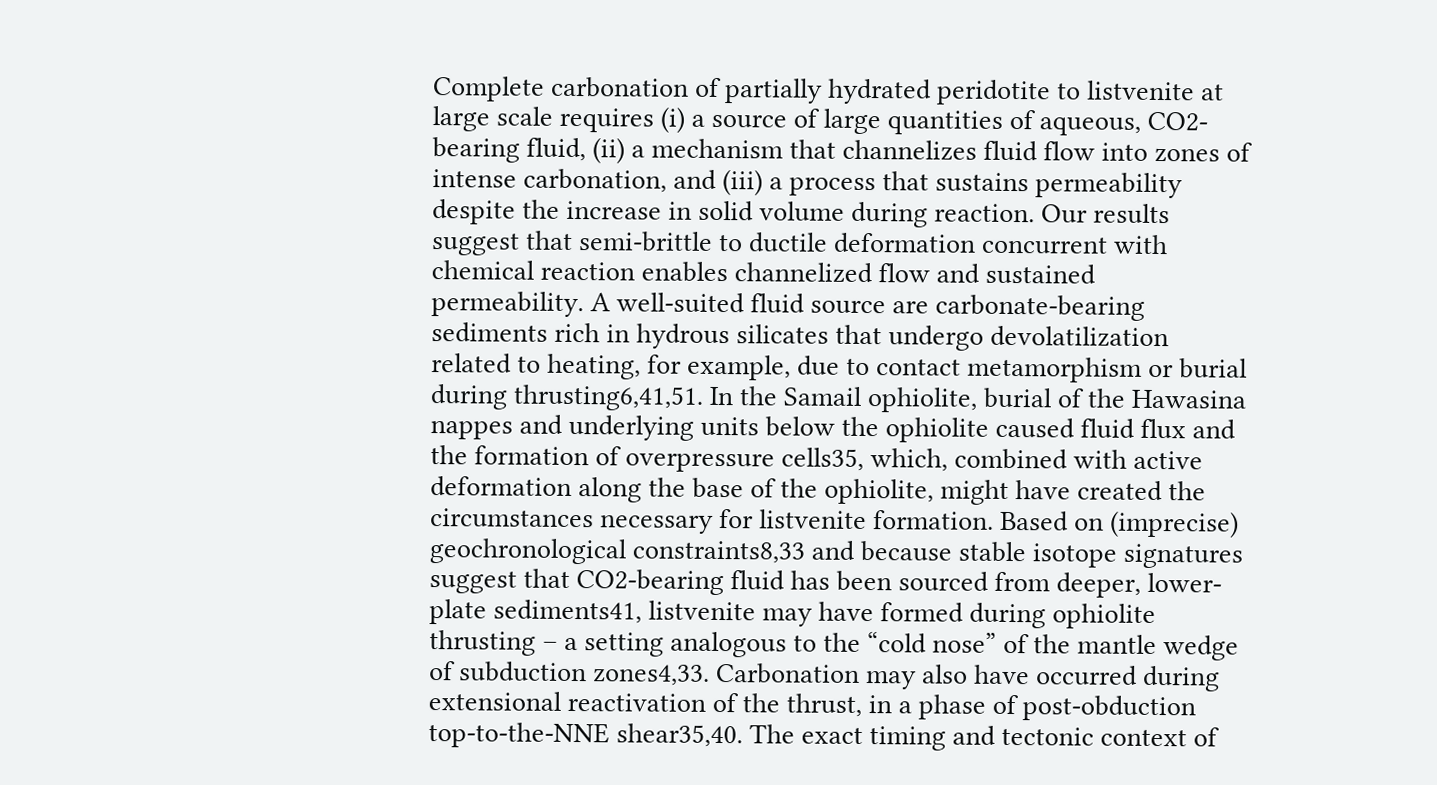Complete carbonation of partially hydrated peridotite to listvenite at large scale requires (i) a source of large quantities of aqueous, CO2-bearing fluid, (ii) a mechanism that channelizes fluid flow into zones of intense carbonation, and (iii) a process that sustains permeability despite the increase in solid volume during reaction. Our results suggest that semi-brittle to ductile deformation concurrent with chemical reaction enables channelized flow and sustained permeability. A well-suited fluid source are carbonate-bearing sediments rich in hydrous silicates that undergo devolatilization related to heating, for example, due to contact metamorphism or burial during thrusting6,41,51. In the Samail ophiolite, burial of the Hawasina nappes and underlying units below the ophiolite caused fluid flux and the formation of overpressure cells35, which, combined with active deformation along the base of the ophiolite, might have created the circumstances necessary for listvenite formation. Based on (imprecise) geochronological constraints8,33 and because stable isotope signatures suggest that CO2-bearing fluid has been sourced from deeper, lower-plate sediments41, listvenite may have formed during ophiolite thrusting – a setting analogous to the “cold nose” of the mantle wedge of subduction zones4,33. Carbonation may also have occurred during extensional reactivation of the thrust, in a phase of post-obduction top-to-the-NNE shear35,40. The exact timing and tectonic context of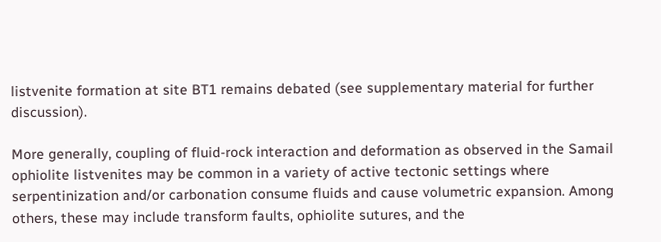listvenite formation at site BT1 remains debated (see supplementary material for further discussion).

More generally, coupling of fluid-rock interaction and deformation as observed in the Samail ophiolite listvenites may be common in a variety of active tectonic settings where serpentinization and/or carbonation consume fluids and cause volumetric expansion. Among others, these may include transform faults, ophiolite sutures, and the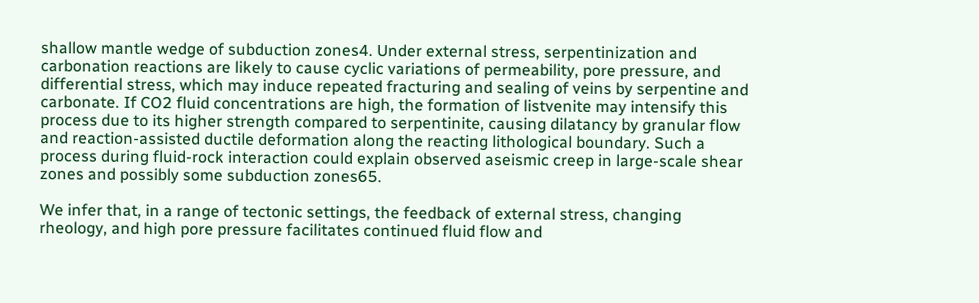shallow mantle wedge of subduction zones4. Under external stress, serpentinization and carbonation reactions are likely to cause cyclic variations of permeability, pore pressure, and differential stress, which may induce repeated fracturing and sealing of veins by serpentine and carbonate. If CO2 fluid concentrations are high, the formation of listvenite may intensify this process due to its higher strength compared to serpentinite, causing dilatancy by granular flow and reaction-assisted ductile deformation along the reacting lithological boundary. Such a process during fluid-rock interaction could explain observed aseismic creep in large-scale shear zones and possibly some subduction zones65.

We infer that, in a range of tectonic settings, the feedback of external stress, changing rheology, and high pore pressure facilitates continued fluid flow and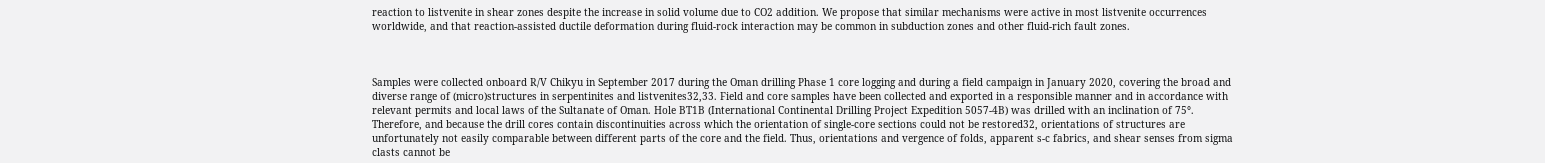reaction to listvenite in shear zones despite the increase in solid volume due to CO2 addition. We propose that similar mechanisms were active in most listvenite occurrences worldwide, and that reaction-assisted ductile deformation during fluid-rock interaction may be common in subduction zones and other fluid-rich fault zones.



Samples were collected onboard R/V Chikyu in September 2017 during the Oman drilling Phase 1 core logging and during a field campaign in January 2020, covering the broad and diverse range of (micro)structures in serpentinites and listvenites32,33. Field and core samples have been collected and exported in a responsible manner and in accordance with relevant permits and local laws of the Sultanate of Oman. Hole BT1B (International Continental Drilling Project Expedition 5057‐4B) was drilled with an inclination of 75°. Therefore, and because the drill cores contain discontinuities across which the orientation of single-core sections could not be restored32, orientations of structures are unfortunately not easily comparable between different parts of the core and the field. Thus, orientations and vergence of folds, apparent s-c fabrics, and shear senses from sigma clasts cannot be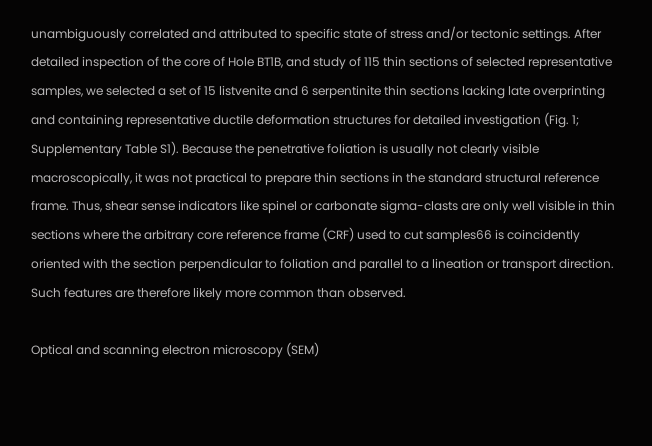unambiguously correlated and attributed to specific state of stress and/or tectonic settings. After detailed inspection of the core of Hole BT1B, and study of 115 thin sections of selected representative samples, we selected a set of 15 listvenite and 6 serpentinite thin sections lacking late overprinting and containing representative ductile deformation structures for detailed investigation (Fig. 1; Supplementary Table S1). Because the penetrative foliation is usually not clearly visible macroscopically, it was not practical to prepare thin sections in the standard structural reference frame. Thus, shear sense indicators like spinel or carbonate sigma-clasts are only well visible in thin sections where the arbitrary core reference frame (CRF) used to cut samples66 is coincidently oriented with the section perpendicular to foliation and parallel to a lineation or transport direction. Such features are therefore likely more common than observed.

Optical and scanning electron microscopy (SEM)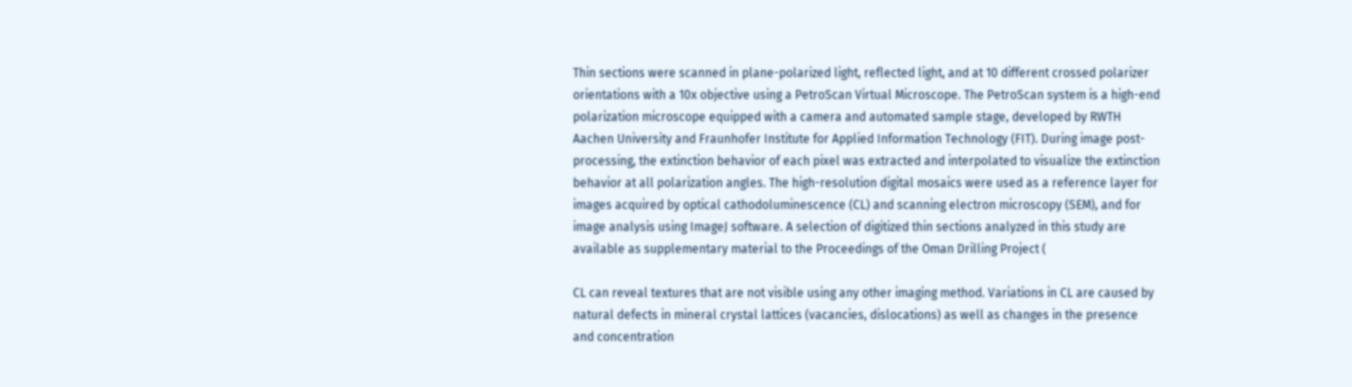Thin sections were scanned in plane-polarized light, reflected light, and at 10 different crossed polarizer orientations with a 10x objective using a PetroScan Virtual Microscope. The PetroScan system is a high-end polarization microscope equipped with a camera and automated sample stage, developed by RWTH Aachen University and Fraunhofer Institute for Applied Information Technology (FIT). During image post-processing, the extinction behavior of each pixel was extracted and interpolated to visualize the extinction behavior at all polarization angles. The high-resolution digital mosaics were used as a reference layer for images acquired by optical cathodoluminescence (CL) and scanning electron microscopy (SEM), and for image analysis using ImageJ software. A selection of digitized thin sections analyzed in this study are available as supplementary material to the Proceedings of the Oman Drilling Project (

CL can reveal textures that are not visible using any other imaging method. Variations in CL are caused by natural defects in mineral crystal lattices (vacancies, dislocations) as well as changes in the presence and concentration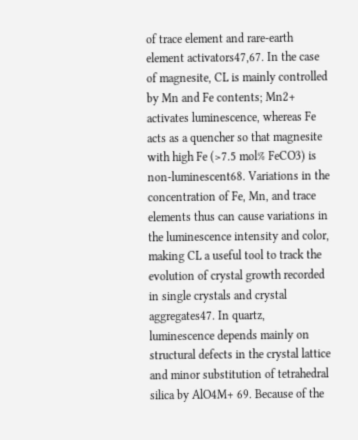of trace element and rare-earth element activators47,67. In the case of magnesite, CL is mainly controlled by Mn and Fe contents; Mn2+ activates luminescence, whereas Fe acts as a quencher so that magnesite with high Fe (>7.5 mol% FeCO3) is non-luminescent68. Variations in the concentration of Fe, Mn, and trace elements thus can cause variations in the luminescence intensity and color, making CL a useful tool to track the evolution of crystal growth recorded in single crystals and crystal aggregates47. In quartz, luminescence depends mainly on structural defects in the crystal lattice and minor substitution of tetrahedral silica by AlO4M+ 69. Because of the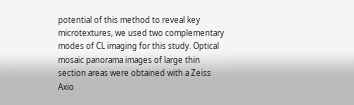potential of this method to reveal key microtextures, we used two complementary modes of CL imaging for this study. Optical mosaic panorama images of large thin section areas were obtained with a Zeiss Axio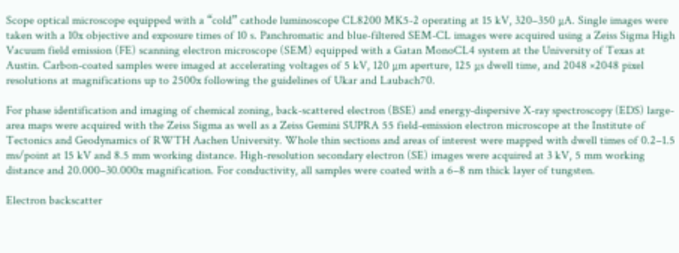Scope optical microscope equipped with a “cold” cathode luminoscope CL8200 MK5-2 operating at 15 kV, 320–350 µA. Single images were taken with a 10x objective and exposure times of 10 s. Panchromatic and blue-filtered SEM-CL images were acquired using a Zeiss Sigma High Vacuum field emission (FE) scanning electron microscope (SEM) equipped with a Gatan MonoCL4 system at the University of Texas at Austin. Carbon-coated samples were imaged at accelerating voltages of 5 kV, 120 µm aperture, 125 µs dwell time, and 2048 ×2048 pixel resolutions at magnifications up to 2500x following the guidelines of Ukar and Laubach70.

For phase identification and imaging of chemical zoning, back-scattered electron (BSE) and energy-dispersive X-ray spectroscopy (EDS) large-area maps were acquired with the Zeiss Sigma as well as a Zeiss Gemini SUPRA 55 field-emission electron microscope at the Institute of Tectonics and Geodynamics of RWTH Aachen University. Whole thin sections and areas of interest were mapped with dwell times of 0.2–1.5 ms/point at 15 kV and 8.5 mm working distance. High-resolution secondary electron (SE) images were acquired at 3 kV, 5 mm working distance and 20.000–30.000x magnification. For conductivity, all samples were coated with a 6–8 nm thick layer of tungsten.

Electron backscatter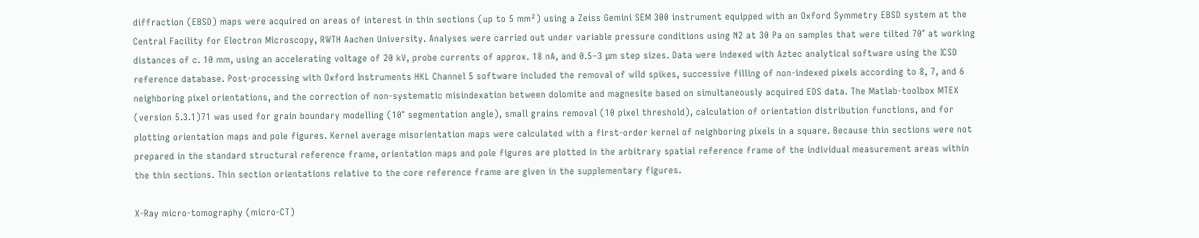diffraction (EBSD) maps were acquired on areas of interest in thin sections (up to 5 mm²) using a Zeiss Gemini SEM 300 instrument equipped with an Oxford Symmetry EBSD system at the Central Facility for Electron Microscopy, RWTH Aachen University. Analyses were carried out under variable pressure conditions using N2 at 30 Pa on samples that were tilted 70° at working distances of c. 10 mm, using an accelerating voltage of 20 kV, probe currents of approx. 18 nA, and 0.5–3 μm step sizes. Data were indexed with Aztec analytical software using the ICSD reference database. Post-processing with Oxford Instruments HKL Channel 5 software included the removal of wild spikes, successive filling of non-indexed pixels according to 8, 7, and 6 neighboring pixel orientations, and the correction of non-systematic misindexation between dolomite and magnesite based on simultaneously acquired EDS data. The Matlab-toolbox MTEX (version 5.3.1)71 was used for grain boundary modelling (10° segmentation angle), small grains removal (10 pixel threshold), calculation of orientation distribution functions, and for plotting orientation maps and pole figures. Kernel average misorientation maps were calculated with a first-order kernel of neighboring pixels in a square. Because thin sections were not prepared in the standard structural reference frame, orientation maps and pole figures are plotted in the arbitrary spatial reference frame of the individual measurement areas within the thin sections. Thin section orientations relative to the core reference frame are given in the supplementary figures.

X-Ray micro-tomography (micro-CT)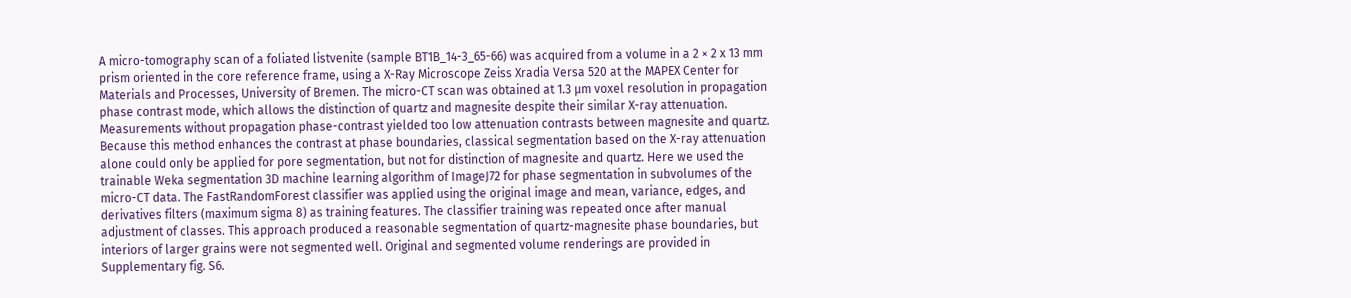A micro-tomography scan of a foliated listvenite (sample BT1B_14-3_65-66) was acquired from a volume in a 2 × 2 x 13 mm prism oriented in the core reference frame, using a X-Ray Microscope Zeiss Xradia Versa 520 at the MAPEX Center for Materials and Processes, University of Bremen. The micro-CT scan was obtained at 1.3 µm voxel resolution in propagation phase contrast mode, which allows the distinction of quartz and magnesite despite their similar X-ray attenuation. Measurements without propagation phase-contrast yielded too low attenuation contrasts between magnesite and quartz. Because this method enhances the contrast at phase boundaries, classical segmentation based on the X-ray attenuation alone could only be applied for pore segmentation, but not for distinction of magnesite and quartz. Here we used the trainable Weka segmentation 3D machine learning algorithm of ImageJ72 for phase segmentation in subvolumes of the micro-CT data. The FastRandomForest classifier was applied using the original image and mean, variance, edges, and derivatives filters (maximum sigma 8) as training features. The classifier training was repeated once after manual adjustment of classes. This approach produced a reasonable segmentation of quartz-magnesite phase boundaries, but interiors of larger grains were not segmented well. Original and segmented volume renderings are provided in Supplementary fig. S6.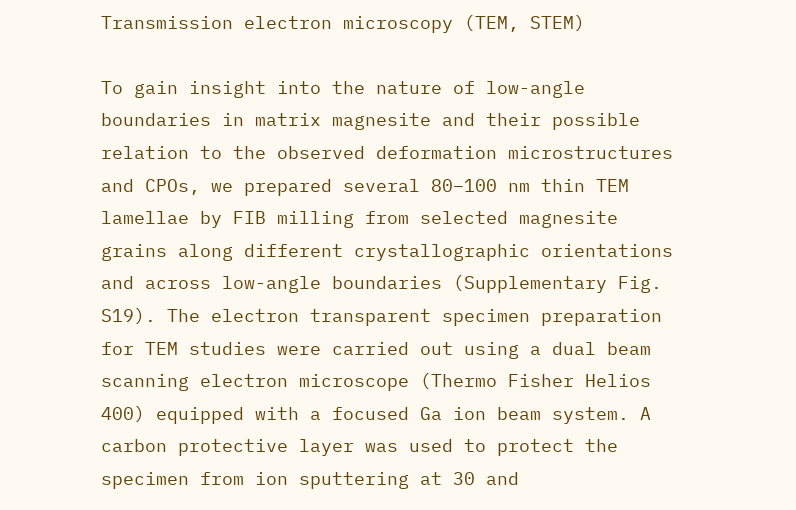Transmission electron microscopy (TEM, STEM)

To gain insight into the nature of low-angle boundaries in matrix magnesite and their possible relation to the observed deformation microstructures and CPOs, we prepared several 80–100 nm thin TEM lamellae by FIB milling from selected magnesite grains along different crystallographic orientations and across low-angle boundaries (Supplementary Fig. S19). The electron transparent specimen preparation for TEM studies were carried out using a dual beam scanning electron microscope (Thermo Fisher Helios 400) equipped with a focused Ga ion beam system. A carbon protective layer was used to protect the specimen from ion sputtering at 30 and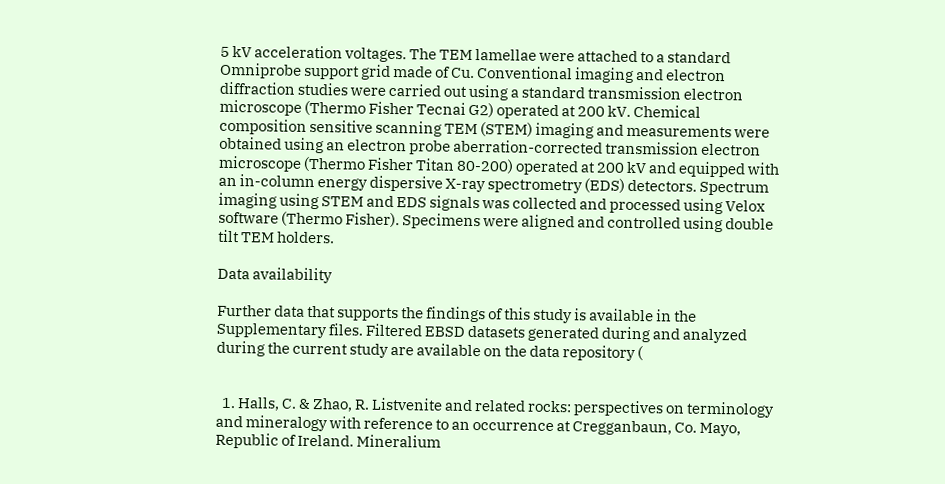5 kV acceleration voltages. The TEM lamellae were attached to a standard Omniprobe support grid made of Cu. Conventional imaging and electron diffraction studies were carried out using a standard transmission electron microscope (Thermo Fisher Tecnai G2) operated at 200 kV. Chemical composition sensitive scanning TEM (STEM) imaging and measurements were obtained using an electron probe aberration-corrected transmission electron microscope (Thermo Fisher Titan 80-200) operated at 200 kV and equipped with an in-column energy dispersive X-ray spectrometry (EDS) detectors. Spectrum imaging using STEM and EDS signals was collected and processed using Velox software (Thermo Fisher). Specimens were aligned and controlled using double tilt TEM holders.

Data availability

Further data that supports the findings of this study is available in the Supplementary files. Filtered EBSD datasets generated during and analyzed during the current study are available on the data repository (


  1. Halls, C. & Zhao, R. Listvenite and related rocks: perspectives on terminology and mineralogy with reference to an occurrence at Cregganbaun, Co. Mayo, Republic of Ireland. Mineralium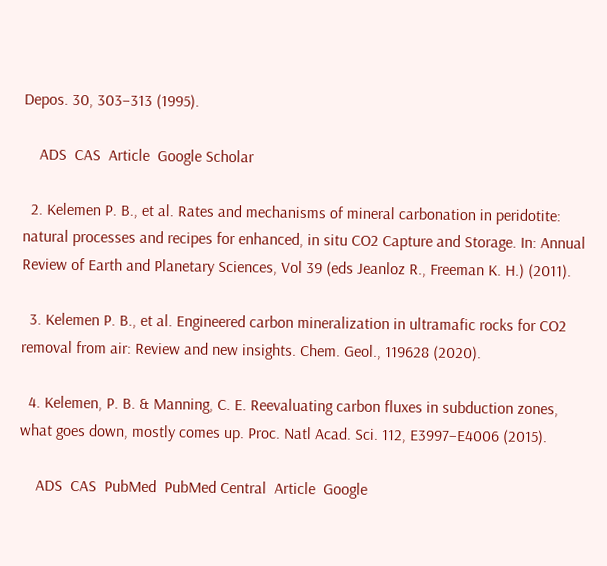Depos. 30, 303–313 (1995).

    ADS  CAS  Article  Google Scholar

  2. Kelemen P. B., et al. Rates and mechanisms of mineral carbonation in peridotite: natural processes and recipes for enhanced, in situ CO2 Capture and Storage. In: Annual Review of Earth and Planetary Sciences, Vol 39 (eds Jeanloz R., Freeman K. H.) (2011).

  3. Kelemen P. B., et al. Engineered carbon mineralization in ultramafic rocks for CO2 removal from air: Review and new insights. Chem. Geol., 119628 (2020).

  4. Kelemen, P. B. & Manning, C. E. Reevaluating carbon fluxes in subduction zones, what goes down, mostly comes up. Proc. Natl Acad. Sci. 112, E3997–E4006 (2015).

    ADS  CAS  PubMed  PubMed Central  Article  Google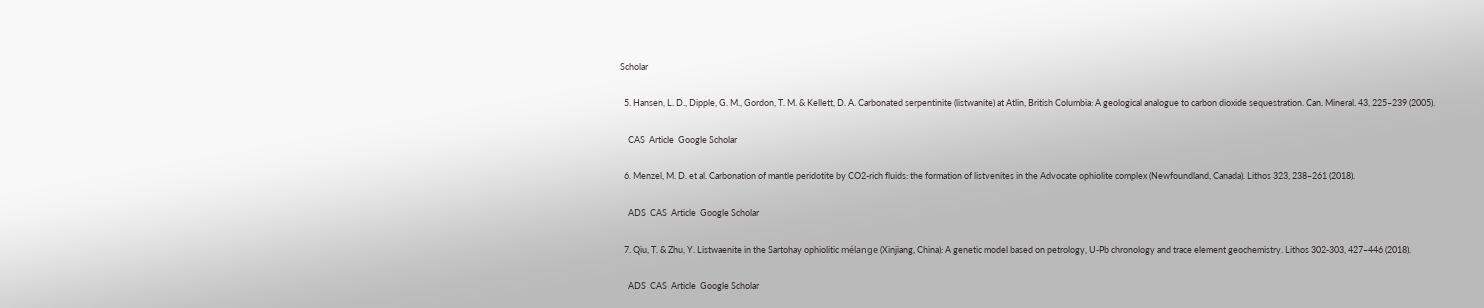Scholar

  5. Hansen, L. D., Dipple, G. M., Gordon, T. M. & Kellett, D. A. Carbonated serpentinite (listwanite) at Atlin, British Columbia: A geological analogue to carbon dioxide sequestration. Can. Mineral. 43, 225–239 (2005).

    CAS  Article  Google Scholar

  6. Menzel, M. D. et al. Carbonation of mantle peridotite by CO2-rich fluids: the formation of listvenites in the Advocate ophiolite complex (Newfoundland, Canada). Lithos 323, 238–261 (2018).

    ADS  CAS  Article  Google Scholar

  7. Qiu, T. & Zhu, Y. Listwaenite in the Sartohay ophiolitic mélange (Xinjiang, China): A genetic model based on petrology, U-Pb chronology and trace element geochemistry. Lithos 302-303, 427–446 (2018).

    ADS  CAS  Article  Google Scholar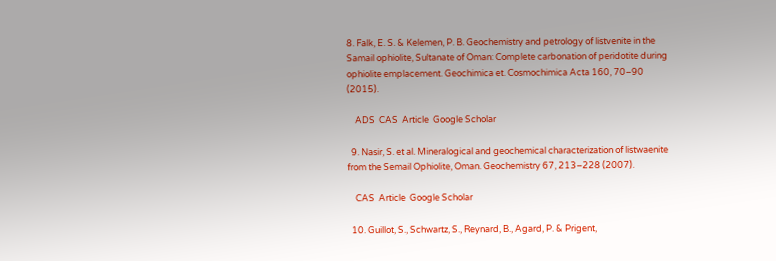8. Falk, E. S. & Kelemen, P. B. Geochemistry and petrology of listvenite in the Samail ophiolite, Sultanate of Oman: Complete carbonation of peridotite during ophiolite emplacement. Geochimica et. Cosmochimica Acta 160, 70–90 (2015).

    ADS  CAS  Article  Google Scholar

  9. Nasir, S. et al. Mineralogical and geochemical characterization of listwaenite from the Semail Ophiolite, Oman. Geochemistry 67, 213–228 (2007).

    CAS  Article  Google Scholar

  10. Guillot, S., Schwartz, S., Reynard, B., Agard, P. & Prigent,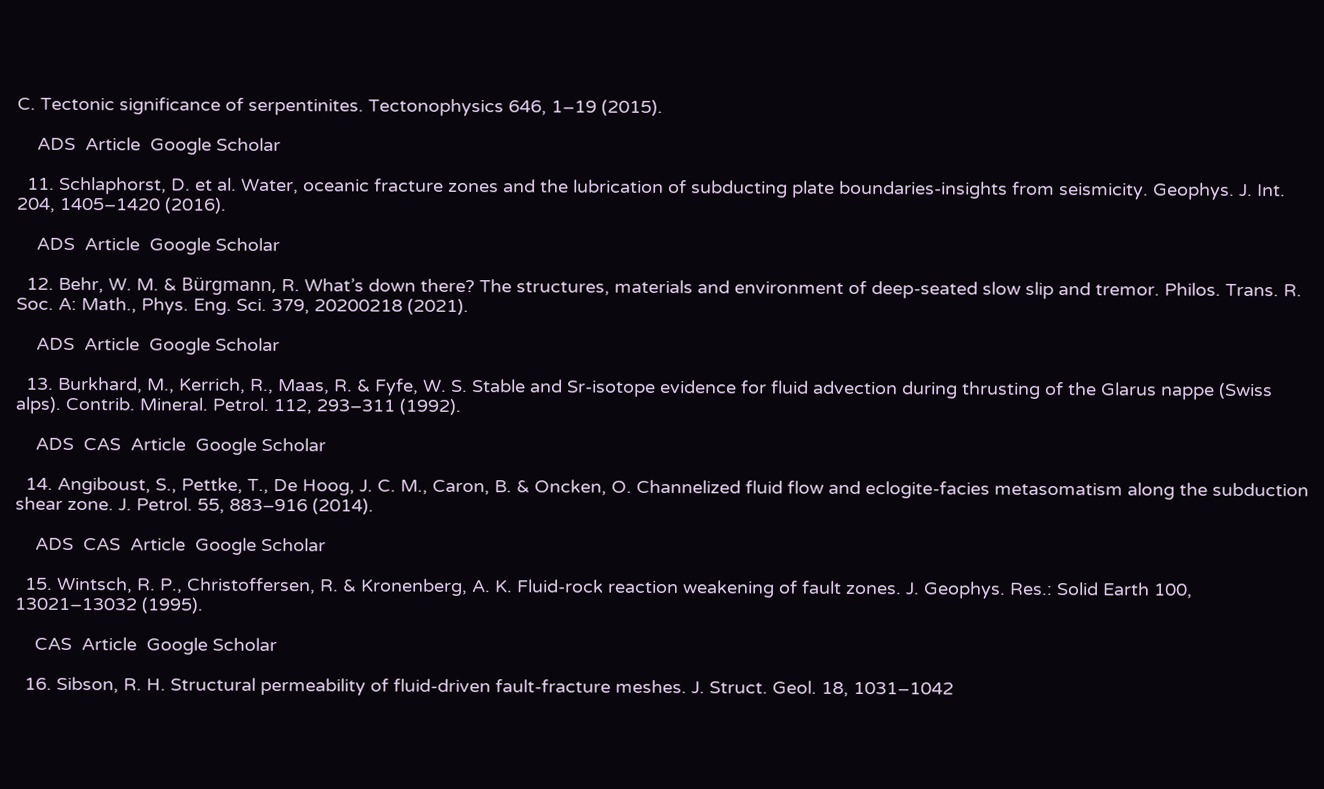C. Tectonic significance of serpentinites. Tectonophysics 646, 1–19 (2015).

    ADS  Article  Google Scholar

  11. Schlaphorst, D. et al. Water, oceanic fracture zones and the lubrication of subducting plate boundaries-insights from seismicity. Geophys. J. Int. 204, 1405–1420 (2016).

    ADS  Article  Google Scholar

  12. Behr, W. M. & Bürgmann, R. What’s down there? The structures, materials and environment of deep-seated slow slip and tremor. Philos. Trans. R. Soc. A: Math., Phys. Eng. Sci. 379, 20200218 (2021).

    ADS  Article  Google Scholar

  13. Burkhard, M., Kerrich, R., Maas, R. & Fyfe, W. S. Stable and Sr-isotope evidence for fluid advection during thrusting of the Glarus nappe (Swiss alps). Contrib. Mineral. Petrol. 112, 293–311 (1992).

    ADS  CAS  Article  Google Scholar

  14. Angiboust, S., Pettke, T., De Hoog, J. C. M., Caron, B. & Oncken, O. Channelized fluid flow and eclogite-facies metasomatism along the subduction shear zone. J. Petrol. 55, 883–916 (2014).

    ADS  CAS  Article  Google Scholar

  15. Wintsch, R. P., Christoffersen, R. & Kronenberg, A. K. Fluid-rock reaction weakening of fault zones. J. Geophys. Res.: Solid Earth 100, 13021–13032 (1995).

    CAS  Article  Google Scholar

  16. Sibson, R. H. Structural permeability of fluid-driven fault-fracture meshes. J. Struct. Geol. 18, 1031–1042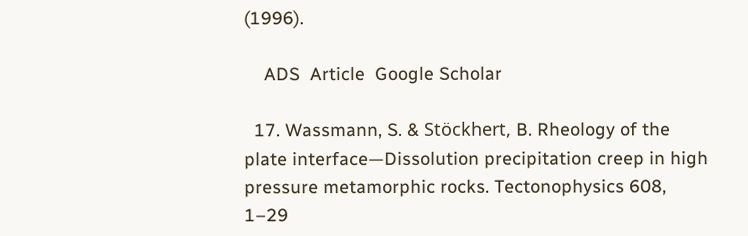(1996).

    ADS  Article  Google Scholar

  17. Wassmann, S. & Stöckhert, B. Rheology of the plate interface—Dissolution precipitation creep in high pressure metamorphic rocks. Tectonophysics 608, 1–29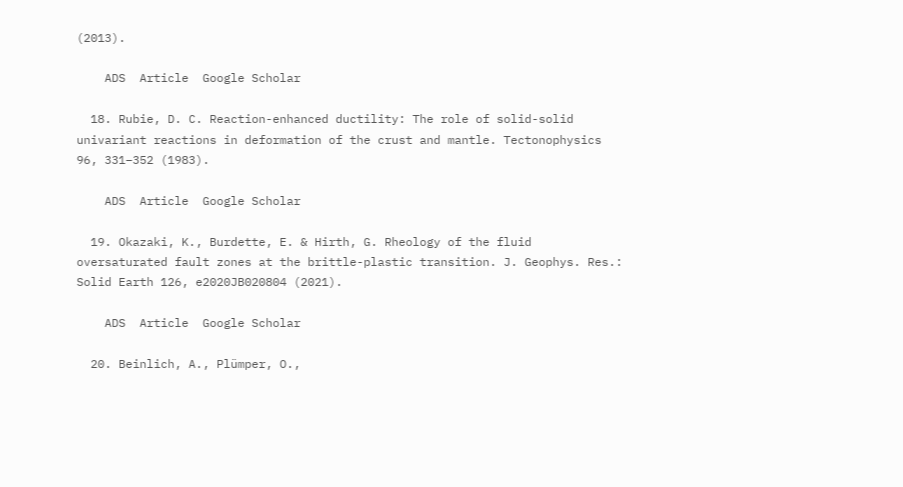(2013).

    ADS  Article  Google Scholar

  18. Rubie, D. C. Reaction-enhanced ductility: The role of solid-solid univariant reactions in deformation of the crust and mantle. Tectonophysics 96, 331–352 (1983).

    ADS  Article  Google Scholar

  19. Okazaki, K., Burdette, E. & Hirth, G. Rheology of the fluid oversaturated fault zones at the brittle-plastic transition. J. Geophys. Res.: Solid Earth 126, e2020JB020804 (2021).

    ADS  Article  Google Scholar

  20. Beinlich, A., Plümper, O.,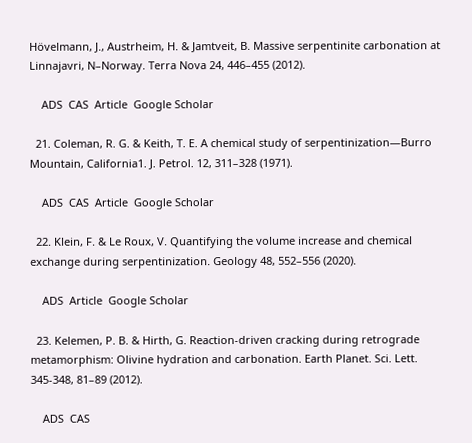Hövelmann, J., Austrheim, H. & Jamtveit, B. Massive serpentinite carbonation at Linnajavri, N–Norway. Terra Nova 24, 446–455 (2012).

    ADS  CAS  Article  Google Scholar

  21. Coleman, R. G. & Keith, T. E. A chemical study of serpentinization—Burro Mountain, California1. J. Petrol. 12, 311–328 (1971).

    ADS  CAS  Article  Google Scholar

  22. Klein, F. & Le Roux, V. Quantifying the volume increase and chemical exchange during serpentinization. Geology 48, 552–556 (2020).

    ADS  Article  Google Scholar

  23. Kelemen, P. B. & Hirth, G. Reaction-driven cracking during retrograde metamorphism: Olivine hydration and carbonation. Earth Planet. Sci. Lett. 345-348, 81–89 (2012).

    ADS  CAS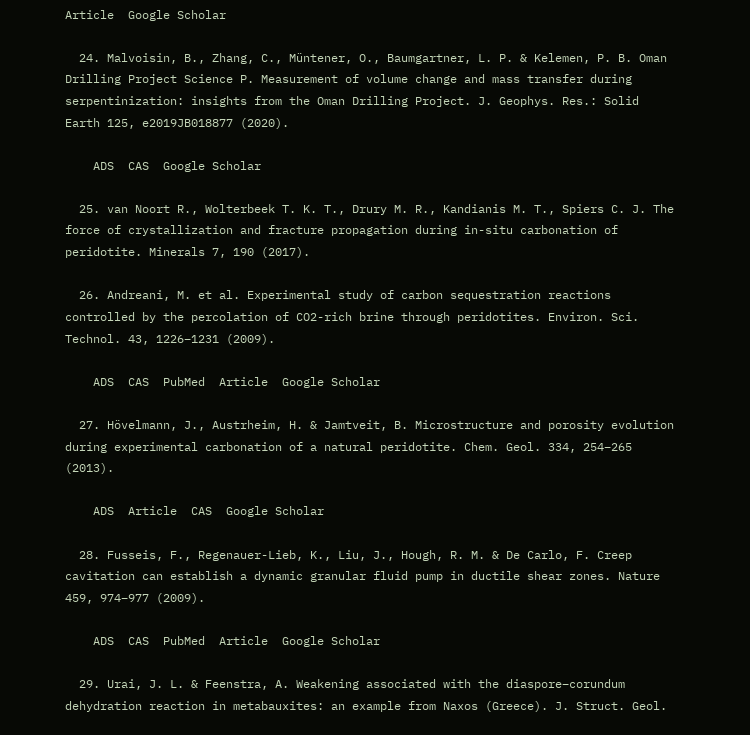Article  Google Scholar

  24. Malvoisin, B., Zhang, C., Müntener, O., Baumgartner, L. P. & Kelemen, P. B. Oman Drilling Project Science P. Measurement of volume change and mass transfer during serpentinization: insights from the Oman Drilling Project. J. Geophys. Res.: Solid Earth 125, e2019JB018877 (2020).

    ADS  CAS  Google Scholar

  25. van Noort R., Wolterbeek T. K. T., Drury M. R., Kandianis M. T., Spiers C. J. The force of crystallization and fracture propagation during in-situ carbonation of peridotite. Minerals 7, 190 (2017).

  26. Andreani, M. et al. Experimental study of carbon sequestration reactions controlled by the percolation of CO2-rich brine through peridotites. Environ. Sci. Technol. 43, 1226–1231 (2009).

    ADS  CAS  PubMed  Article  Google Scholar

  27. Hövelmann, J., Austrheim, H. & Jamtveit, B. Microstructure and porosity evolution during experimental carbonation of a natural peridotite. Chem. Geol. 334, 254–265 (2013).

    ADS  Article  CAS  Google Scholar

  28. Fusseis, F., Regenauer-Lieb, K., Liu, J., Hough, R. M. & De Carlo, F. Creep cavitation can establish a dynamic granular fluid pump in ductile shear zones. Nature 459, 974–977 (2009).

    ADS  CAS  PubMed  Article  Google Scholar

  29. Urai, J. L. & Feenstra, A. Weakening associated with the diaspore–corundum dehydration reaction in metabauxites: an example from Naxos (Greece). J. Struct. Geol.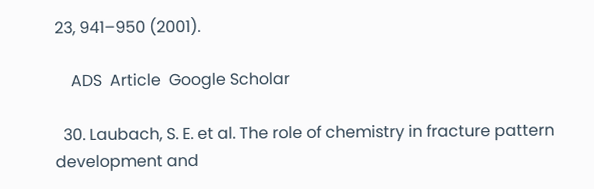23, 941–950 (2001).

    ADS  Article  Google Scholar

  30. Laubach, S. E. et al. The role of chemistry in fracture pattern development and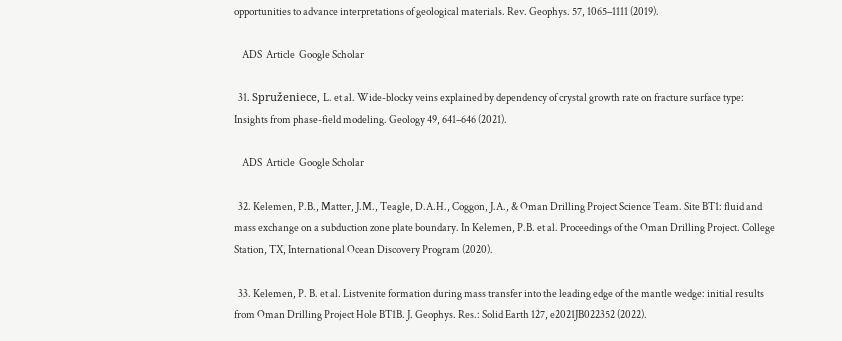opportunities to advance interpretations of geological materials. Rev. Geophys. 57, 1065–1111 (2019).

    ADS  Article  Google Scholar

  31. Spruženiece, L. et al. Wide-blocky veins explained by dependency of crystal growth rate on fracture surface type: Insights from phase-field modeling. Geology 49, 641–646 (2021).

    ADS  Article  Google Scholar

  32. Kelemen, P.B., Matter, J.M., Teagle, D.A.H., Coggon, J.A., & Oman Drilling Project Science Team. Site BT1: fluid and mass exchange on a subduction zone plate boundary. In Kelemen, P.B. et al. Proceedings of the Oman Drilling Project. College Station, TX, International Ocean Discovery Program (2020).

  33. Kelemen, P. B. et al. Listvenite formation during mass transfer into the leading edge of the mantle wedge: initial results from Oman Drilling Project Hole BT1B. J. Geophys. Res.: Solid Earth 127, e2021JB022352 (2022).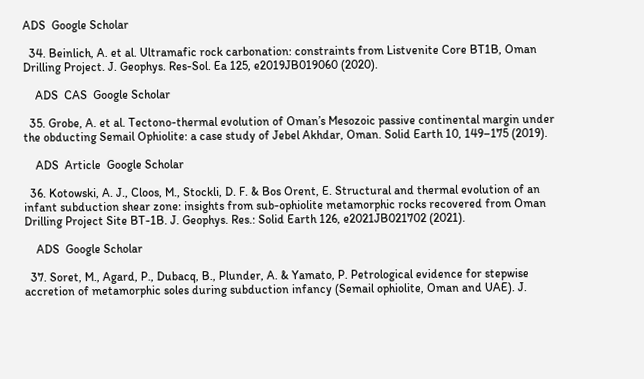ADS  Google Scholar

  34. Beinlich, A. et al. Ultramafic rock carbonation: constraints from Listvenite Core BT1B, Oman Drilling Project. J. Geophys. Res-Sol. Ea 125, e2019JB019060 (2020).

    ADS  CAS  Google Scholar

  35. Grobe, A. et al. Tectono-thermal evolution of Oman’s Mesozoic passive continental margin under the obducting Semail Ophiolite: a case study of Jebel Akhdar, Oman. Solid Earth 10, 149–175 (2019).

    ADS  Article  Google Scholar

  36. Kotowski, A. J., Cloos, M., Stockli, D. F. & Bos Orent, E. Structural and thermal evolution of an infant subduction shear zone: insights from sub-ophiolite metamorphic rocks recovered from Oman Drilling Project Site BT-1B. J. Geophys. Res.: Solid Earth 126, e2021JB021702 (2021).

    ADS  Google Scholar

  37. Soret, M., Agard, P., Dubacq, B., Plunder, A. & Yamato, P. Petrological evidence for stepwise accretion of metamorphic soles during subduction infancy (Semail ophiolite, Oman and UAE). J.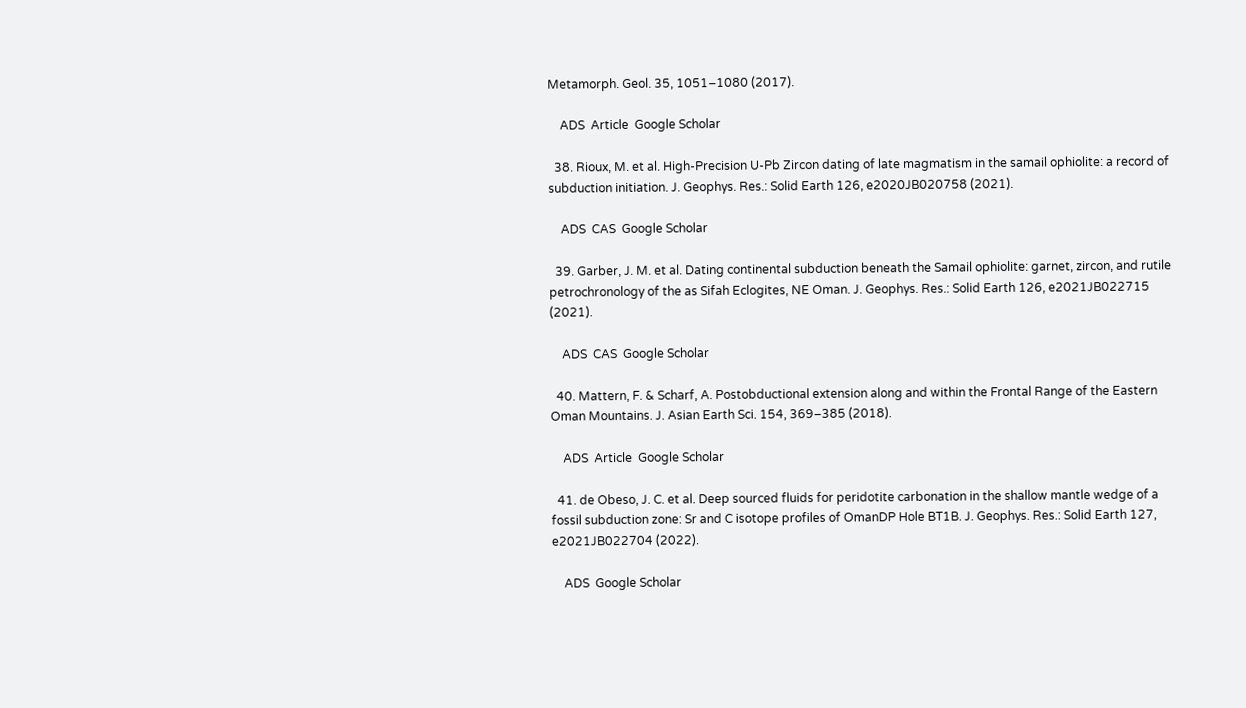Metamorph. Geol. 35, 1051–1080 (2017).

    ADS  Article  Google Scholar

  38. Rioux, M. et al. High-Precision U-Pb Zircon dating of late magmatism in the samail ophiolite: a record of subduction initiation. J. Geophys. Res.: Solid Earth 126, e2020JB020758 (2021).

    ADS  CAS  Google Scholar

  39. Garber, J. M. et al. Dating continental subduction beneath the Samail ophiolite: garnet, zircon, and rutile petrochronology of the as Sifah Eclogites, NE Oman. J. Geophys. Res.: Solid Earth 126, e2021JB022715 (2021).

    ADS  CAS  Google Scholar

  40. Mattern, F. & Scharf, A. Postobductional extension along and within the Frontal Range of the Eastern Oman Mountains. J. Asian Earth Sci. 154, 369–385 (2018).

    ADS  Article  Google Scholar

  41. de Obeso, J. C. et al. Deep sourced fluids for peridotite carbonation in the shallow mantle wedge of a fossil subduction zone: Sr and C isotope profiles of OmanDP Hole BT1B. J. Geophys. Res.: Solid Earth 127, e2021JB022704 (2022).

    ADS  Google Scholar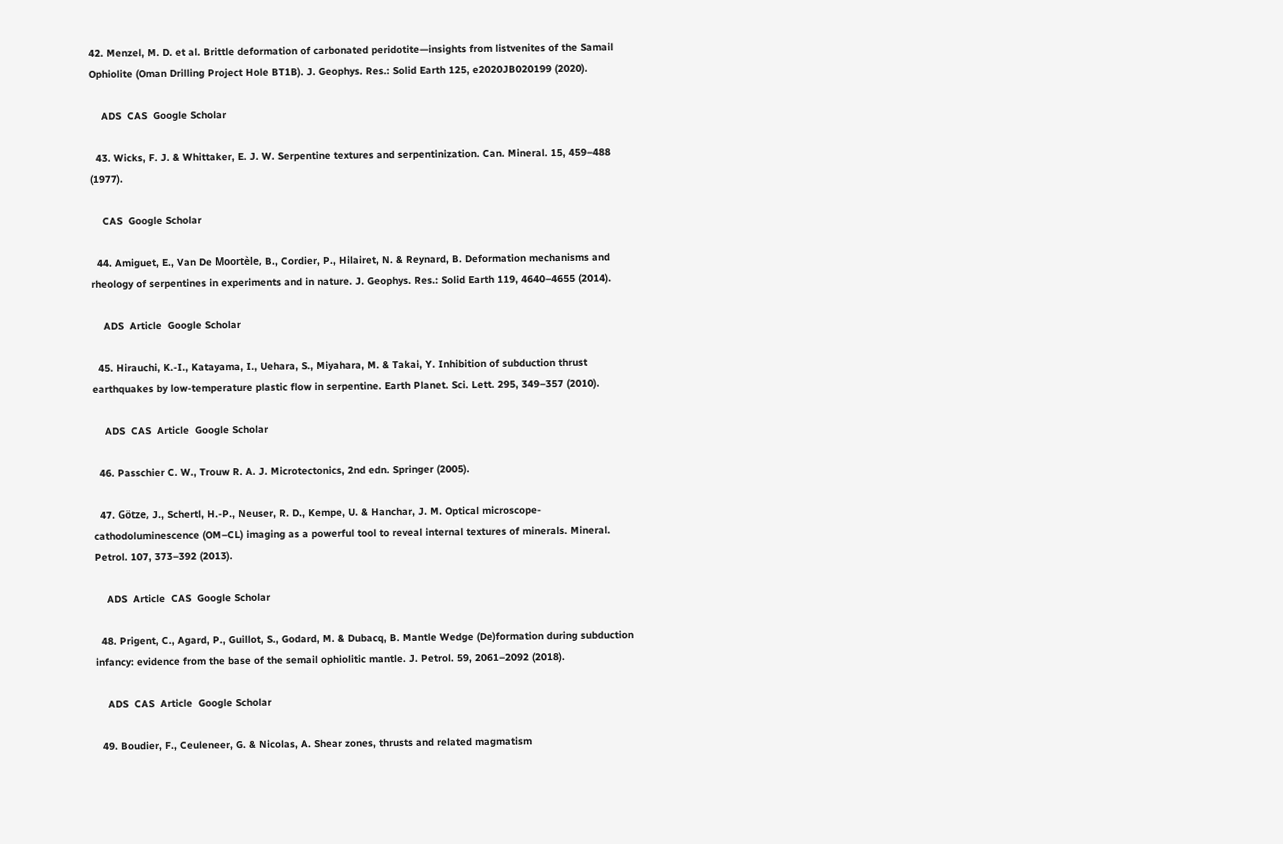42. Menzel, M. D. et al. Brittle deformation of carbonated peridotite—insights from listvenites of the Samail Ophiolite (Oman Drilling Project Hole BT1B). J. Geophys. Res.: Solid Earth 125, e2020JB020199 (2020).

    ADS  CAS  Google Scholar

  43. Wicks, F. J. & Whittaker, E. J. W. Serpentine textures and serpentinization. Can. Mineral. 15, 459–488 (1977).

    CAS  Google Scholar

  44. Amiguet, E., Van De Moortèle, B., Cordier, P., Hilairet, N. & Reynard, B. Deformation mechanisms and rheology of serpentines in experiments and in nature. J. Geophys. Res.: Solid Earth 119, 4640–4655 (2014).

    ADS  Article  Google Scholar

  45. Hirauchi, K.-I., Katayama, I., Uehara, S., Miyahara, M. & Takai, Y. Inhibition of subduction thrust earthquakes by low-temperature plastic flow in serpentine. Earth Planet. Sci. Lett. 295, 349–357 (2010).

    ADS  CAS  Article  Google Scholar

  46. Passchier C. W., Trouw R. A. J. Microtectonics, 2nd edn. Springer (2005).

  47. Götze, J., Schertl, H.-P., Neuser, R. D., Kempe, U. & Hanchar, J. M. Optical microscope-cathodoluminescence (OM–CL) imaging as a powerful tool to reveal internal textures of minerals. Mineral. Petrol. 107, 373–392 (2013).

    ADS  Article  CAS  Google Scholar

  48. Prigent, C., Agard, P., Guillot, S., Godard, M. & Dubacq, B. Mantle Wedge (De)formation during subduction infancy: evidence from the base of the semail ophiolitic mantle. J. Petrol. 59, 2061–2092 (2018).

    ADS  CAS  Article  Google Scholar

  49. Boudier, F., Ceuleneer, G. & Nicolas, A. Shear zones, thrusts and related magmatism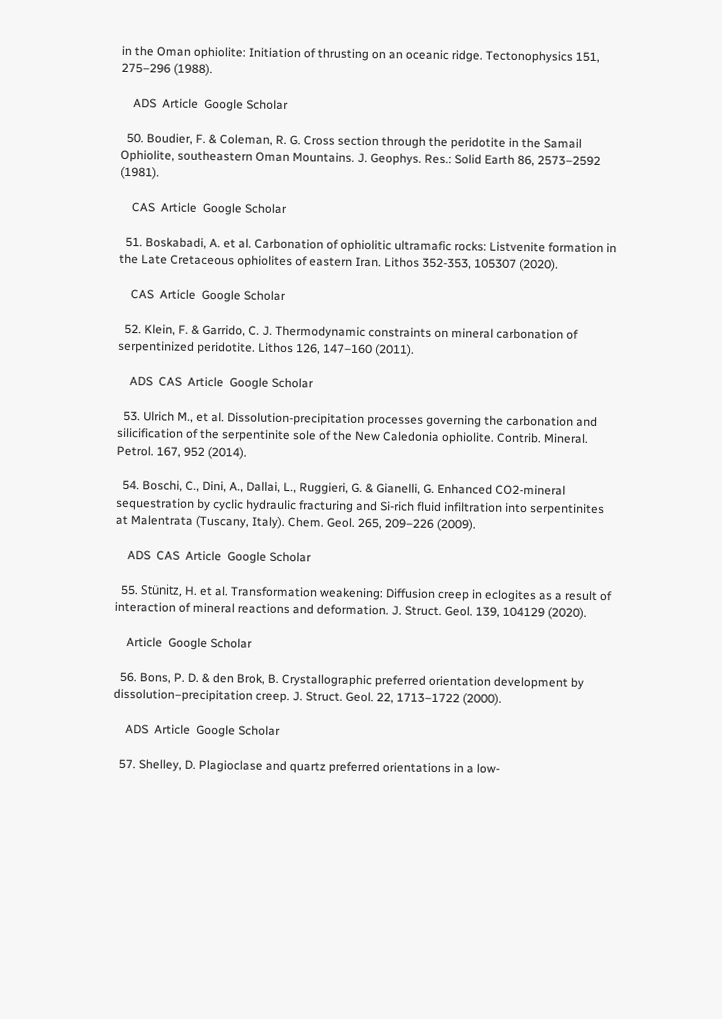in the Oman ophiolite: Initiation of thrusting on an oceanic ridge. Tectonophysics 151, 275–296 (1988).

    ADS  Article  Google Scholar

  50. Boudier, F. & Coleman, R. G. Cross section through the peridotite in the Samail Ophiolite, southeastern Oman Mountains. J. Geophys. Res.: Solid Earth 86, 2573–2592 (1981).

    CAS  Article  Google Scholar

  51. Boskabadi, A. et al. Carbonation of ophiolitic ultramafic rocks: Listvenite formation in the Late Cretaceous ophiolites of eastern Iran. Lithos 352-353, 105307 (2020).

    CAS  Article  Google Scholar

  52. Klein, F. & Garrido, C. J. Thermodynamic constraints on mineral carbonation of serpentinized peridotite. Lithos 126, 147–160 (2011).

    ADS  CAS  Article  Google Scholar

  53. Ulrich M., et al. Dissolution-precipitation processes governing the carbonation and silicification of the serpentinite sole of the New Caledonia ophiolite. Contrib. Mineral. Petrol. 167, 952 (2014).

  54. Boschi, C., Dini, A., Dallai, L., Ruggieri, G. & Gianelli, G. Enhanced CO2-mineral sequestration by cyclic hydraulic fracturing and Si-rich fluid infiltration into serpentinites at Malentrata (Tuscany, Italy). Chem. Geol. 265, 209–226 (2009).

    ADS  CAS  Article  Google Scholar

  55. Stünitz, H. et al. Transformation weakening: Diffusion creep in eclogites as a result of interaction of mineral reactions and deformation. J. Struct. Geol. 139, 104129 (2020).

    Article  Google Scholar

  56. Bons, P. D. & den Brok, B. Crystallographic preferred orientation development by dissolution–precipitation creep. J. Struct. Geol. 22, 1713–1722 (2000).

    ADS  Article  Google Scholar

  57. Shelley, D. Plagioclase and quartz preferred orientations in a low-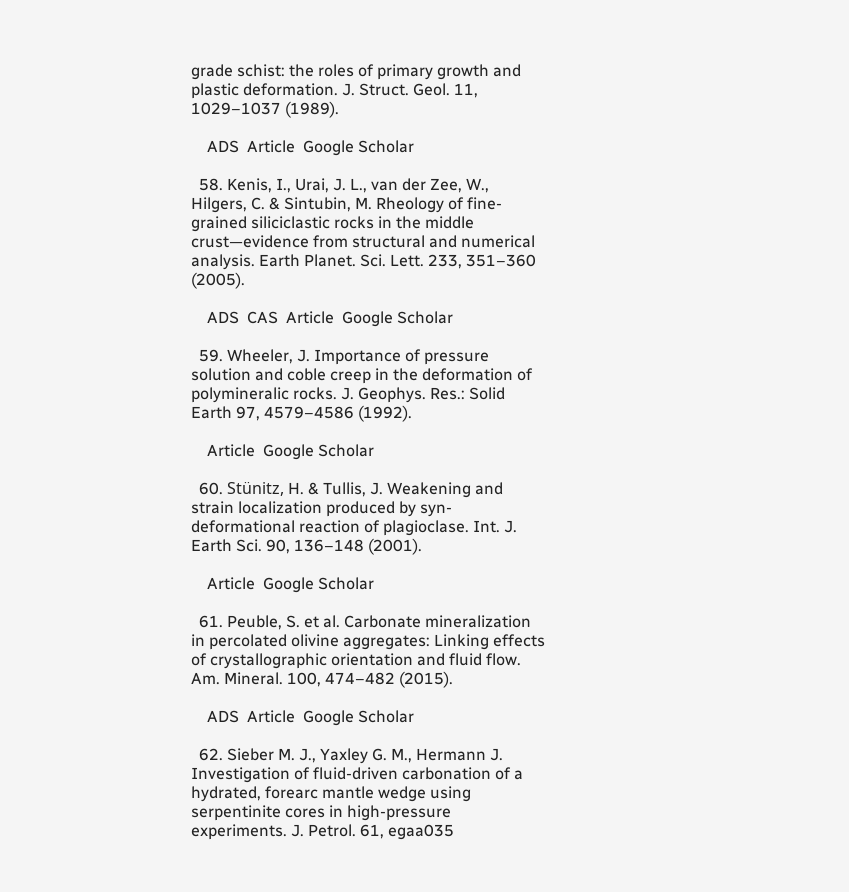grade schist: the roles of primary growth and plastic deformation. J. Struct. Geol. 11, 1029–1037 (1989).

    ADS  Article  Google Scholar

  58. Kenis, I., Urai, J. L., van der Zee, W., Hilgers, C. & Sintubin, M. Rheology of fine-grained siliciclastic rocks in the middle crust—evidence from structural and numerical analysis. Earth Planet. Sci. Lett. 233, 351–360 (2005).

    ADS  CAS  Article  Google Scholar

  59. Wheeler, J. Importance of pressure solution and coble creep in the deformation of polymineralic rocks. J. Geophys. Res.: Solid Earth 97, 4579–4586 (1992).

    Article  Google Scholar

  60. Stünitz, H. & Tullis, J. Weakening and strain localization produced by syn-deformational reaction of plagioclase. Int. J. Earth Sci. 90, 136–148 (2001).

    Article  Google Scholar

  61. Peuble, S. et al. Carbonate mineralization in percolated olivine aggregates: Linking effects of crystallographic orientation and fluid flow. Am. Mineral. 100, 474–482 (2015).

    ADS  Article  Google Scholar

  62. Sieber M. J., Yaxley G. M., Hermann J. Investigation of fluid-driven carbonation of a hydrated, forearc mantle wedge using serpentinite cores in high-pressure experiments. J. Petrol. 61, egaa035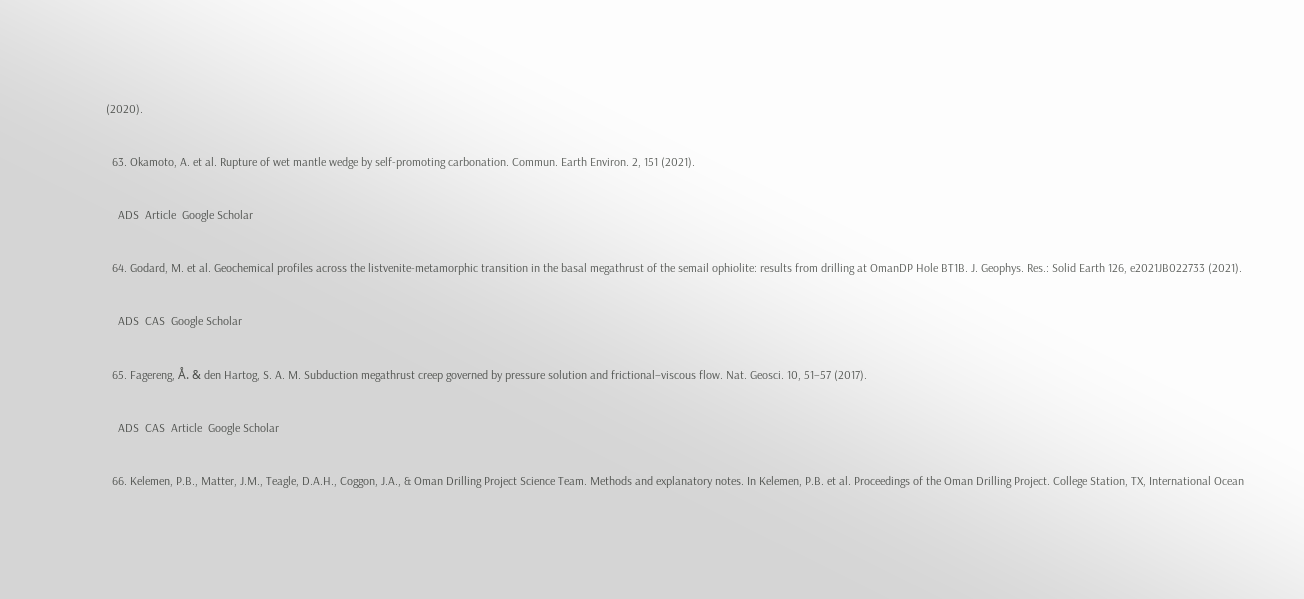(2020).

  63. Okamoto, A. et al. Rupture of wet mantle wedge by self-promoting carbonation. Commun. Earth Environ. 2, 151 (2021).

    ADS  Article  Google Scholar

  64. Godard, M. et al. Geochemical profiles across the listvenite-metamorphic transition in the basal megathrust of the semail ophiolite: results from drilling at OmanDP Hole BT1B. J. Geophys. Res.: Solid Earth 126, e2021JB022733 (2021).

    ADS  CAS  Google Scholar

  65. Fagereng, Å. & den Hartog, S. A. M. Subduction megathrust creep governed by pressure solution and frictional–viscous flow. Nat. Geosci. 10, 51–57 (2017).

    ADS  CAS  Article  Google Scholar

  66. Kelemen, P.B., Matter, J.M., Teagle, D.A.H., Coggon, J.A., & Oman Drilling Project Science Team. Methods and explanatory notes. In Kelemen, P.B. et al. Proceedings of the Oman Drilling Project. College Station, TX, International Ocean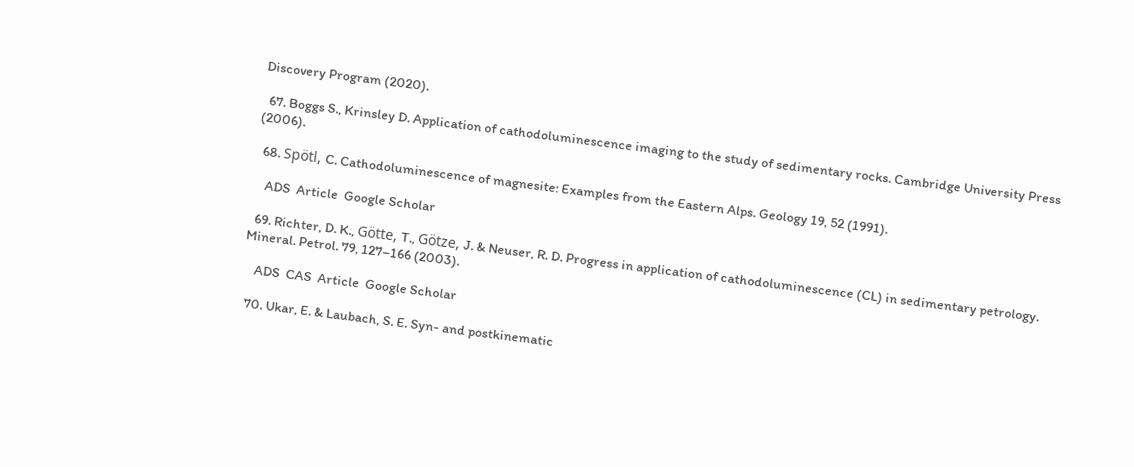Discovery Program (2020).

  67. Boggs S., Krinsley D. Application of cathodoluminescence imaging to the study of sedimentary rocks. Cambridge University Press (2006).

  68. Spötl, C. Cathodoluminescence of magnesite: Examples from the Eastern Alps. Geology 19, 52 (1991).

    ADS  Article  Google Scholar

  69. Richter, D. K., Götte, T., Götze, J. & Neuser, R. D. Progress in application of cathodoluminescence (CL) in sedimentary petrology. Mineral. Petrol. 79, 127–166 (2003).

    ADS  CAS  Article  Google Scholar

  70. Ukar, E. & Laubach, S. E. Syn- and postkinematic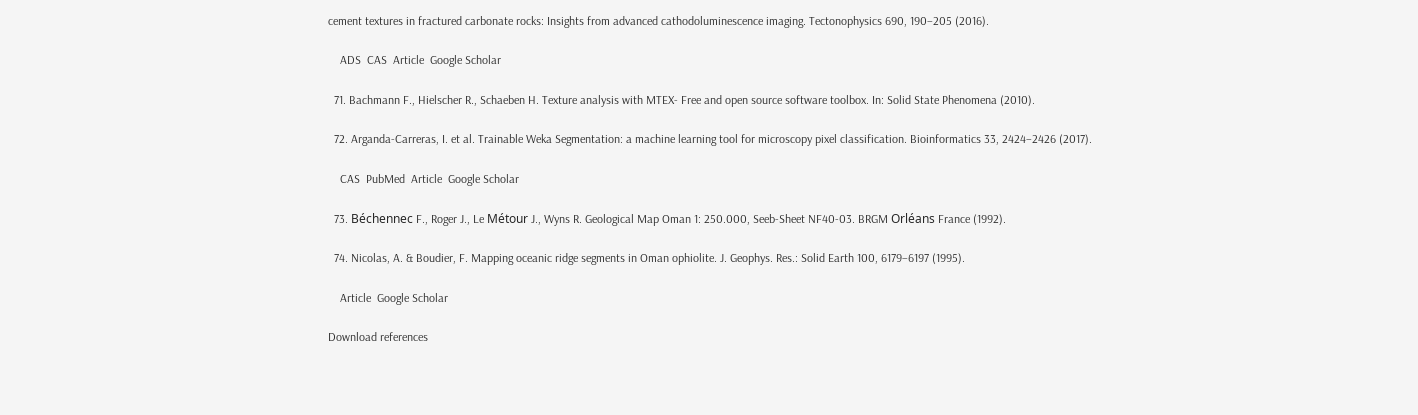cement textures in fractured carbonate rocks: Insights from advanced cathodoluminescence imaging. Tectonophysics 690, 190–205 (2016).

    ADS  CAS  Article  Google Scholar

  71. Bachmann F., Hielscher R., Schaeben H. Texture analysis with MTEX- Free and open source software toolbox. In: Solid State Phenomena (2010).

  72. Arganda-Carreras, I. et al. Trainable Weka Segmentation: a machine learning tool for microscopy pixel classification. Bioinformatics 33, 2424–2426 (2017).

    CAS  PubMed  Article  Google Scholar

  73. Béchennec F., Roger J., Le Métour J., Wyns R. Geological Map Oman 1: 250.000, Seeb-Sheet NF40-03. BRGM Orléans France (1992).

  74. Nicolas, A. & Boudier, F. Mapping oceanic ridge segments in Oman ophiolite. J. Geophys. Res.: Solid Earth 100, 6179–6197 (1995).

    Article  Google Scholar

Download references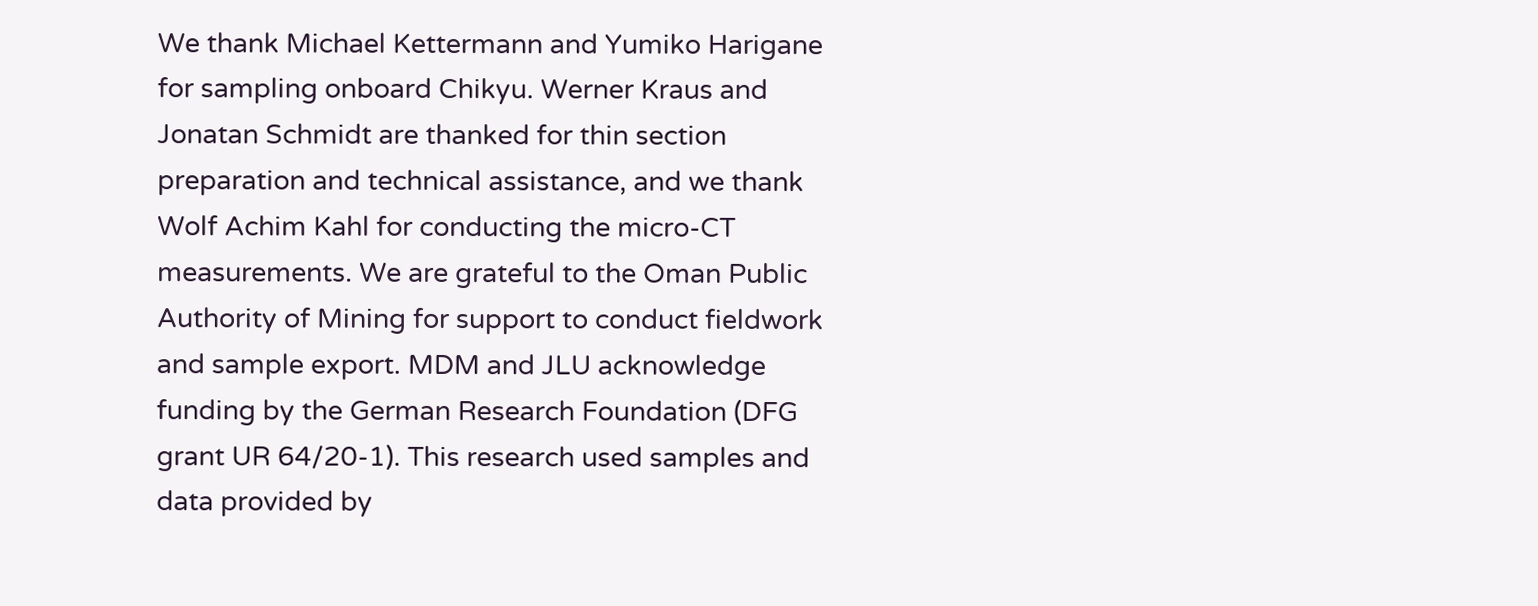We thank Michael Kettermann and Yumiko Harigane for sampling onboard Chikyu. Werner Kraus and Jonatan Schmidt are thanked for thin section preparation and technical assistance, and we thank Wolf Achim Kahl for conducting the micro-CT measurements. We are grateful to the Oman Public Authority of Mining for support to conduct fieldwork and sample export. MDM and JLU acknowledge funding by the German Research Foundation (DFG grant UR 64/20-1). This research used samples and data provided by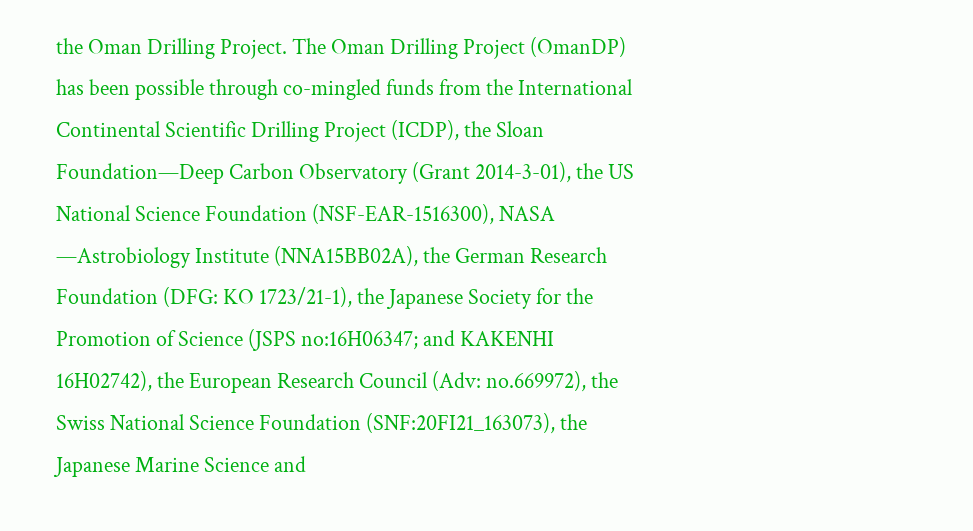the Oman Drilling Project. The Oman Drilling Project (OmanDP) has been possible through co-mingled funds from the International Continental Scientific Drilling Project (ICDP), the Sloan Foundation—Deep Carbon Observatory (Grant 2014-3-01), the US National Science Foundation (NSF-EAR-1516300), NASA —Astrobiology Institute (NNA15BB02A), the German Research Foundation (DFG: KO 1723/21-1), the Japanese Society for the Promotion of Science (JSPS no:16H06347; and KAKENHI 16H02742), the European Research Council (Adv: no.669972), the Swiss National Science Foundation (SNF:20FI21_163073), the Japanese Marine Science and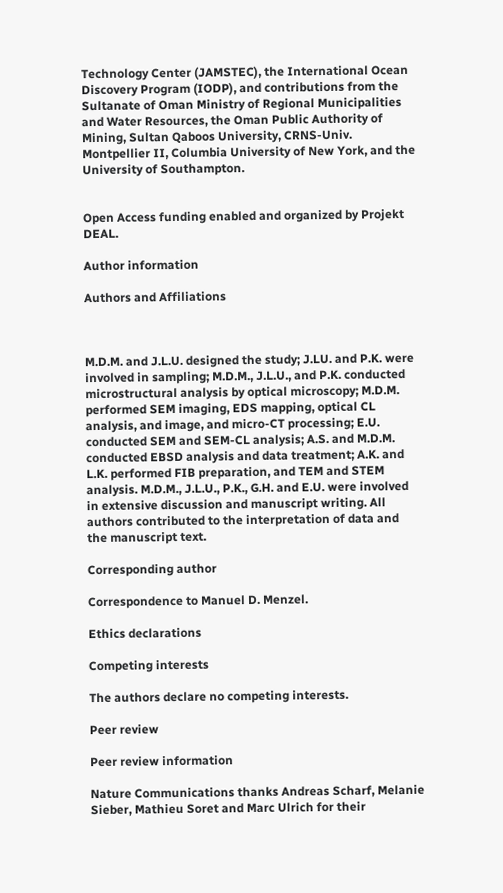Technology Center (JAMSTEC), the International Ocean Discovery Program (IODP), and contributions from the Sultanate of Oman Ministry of Regional Municipalities and Water Resources, the Oman Public Authority of Mining, Sultan Qaboos University, CRNS-Univ. Montpellier II, Columbia University of New York, and the University of Southampton.


Open Access funding enabled and organized by Projekt DEAL.

Author information

Authors and Affiliations



M.D.M. and J.L.U. designed the study; J.LU. and P.K. were involved in sampling; M.D.M., J.L.U., and P.K. conducted microstructural analysis by optical microscopy; M.D.M. performed SEM imaging, EDS mapping, optical CL analysis, and image, and micro-CT processing; E.U. conducted SEM and SEM-CL analysis; A.S. and M.D.M. conducted EBSD analysis and data treatment; A.K. and L.K. performed FIB preparation, and TEM and STEM analysis. M.D.M., J.L.U., P.K., G.H. and E.U. were involved in extensive discussion and manuscript writing. All authors contributed to the interpretation of data and the manuscript text.

Corresponding author

Correspondence to Manuel D. Menzel.

Ethics declarations

Competing interests

The authors declare no competing interests.

Peer review

Peer review information

Nature Communications thanks Andreas Scharf, Melanie Sieber, Mathieu Soret and Marc Ulrich for their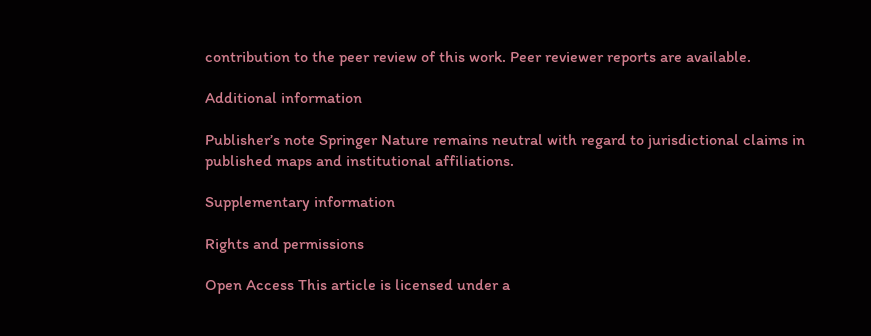contribution to the peer review of this work. Peer reviewer reports are available.

Additional information

Publisher’s note Springer Nature remains neutral with regard to jurisdictional claims in published maps and institutional affiliations.

Supplementary information

Rights and permissions

Open Access This article is licensed under a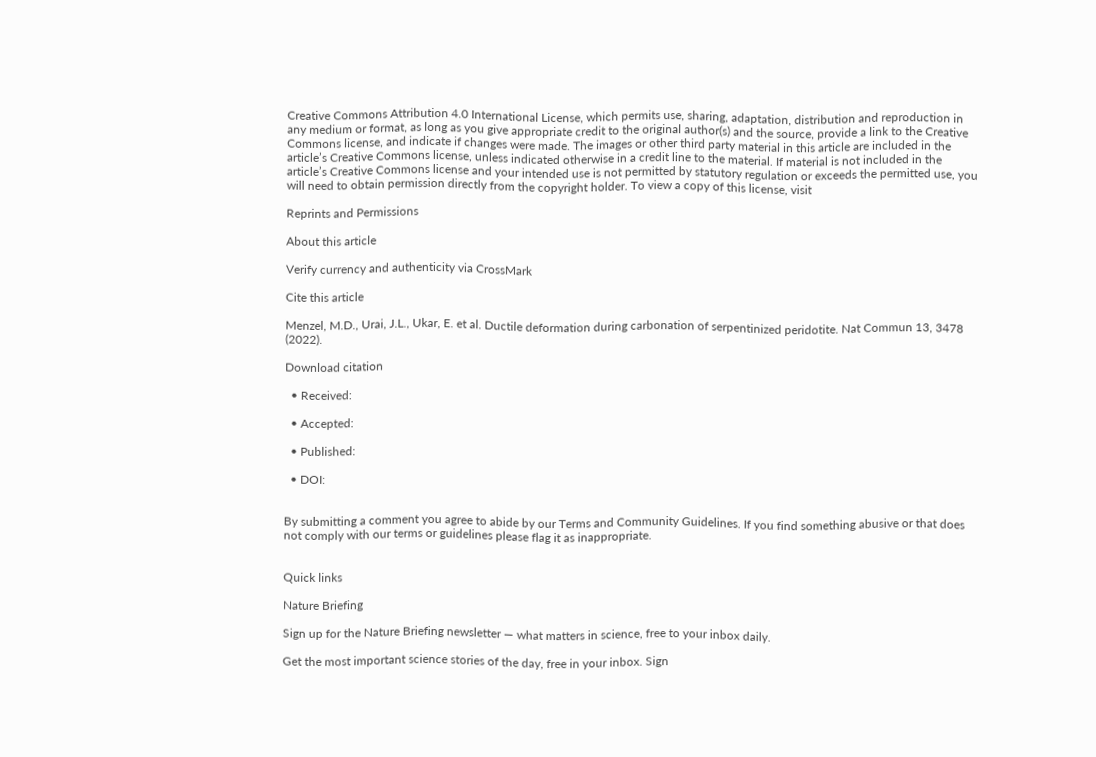Creative Commons Attribution 4.0 International License, which permits use, sharing, adaptation, distribution and reproduction in any medium or format, as long as you give appropriate credit to the original author(s) and the source, provide a link to the Creative Commons license, and indicate if changes were made. The images or other third party material in this article are included in the article’s Creative Commons license, unless indicated otherwise in a credit line to the material. If material is not included in the article’s Creative Commons license and your intended use is not permitted by statutory regulation or exceeds the permitted use, you will need to obtain permission directly from the copyright holder. To view a copy of this license, visit

Reprints and Permissions

About this article

Verify currency and authenticity via CrossMark

Cite this article

Menzel, M.D., Urai, J.L., Ukar, E. et al. Ductile deformation during carbonation of serpentinized peridotite. Nat Commun 13, 3478 (2022).

Download citation

  • Received:

  • Accepted:

  • Published:

  • DOI:


By submitting a comment you agree to abide by our Terms and Community Guidelines. If you find something abusive or that does not comply with our terms or guidelines please flag it as inappropriate.


Quick links

Nature Briefing

Sign up for the Nature Briefing newsletter — what matters in science, free to your inbox daily.

Get the most important science stories of the day, free in your inbox. Sign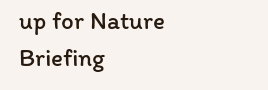up for Nature Briefing